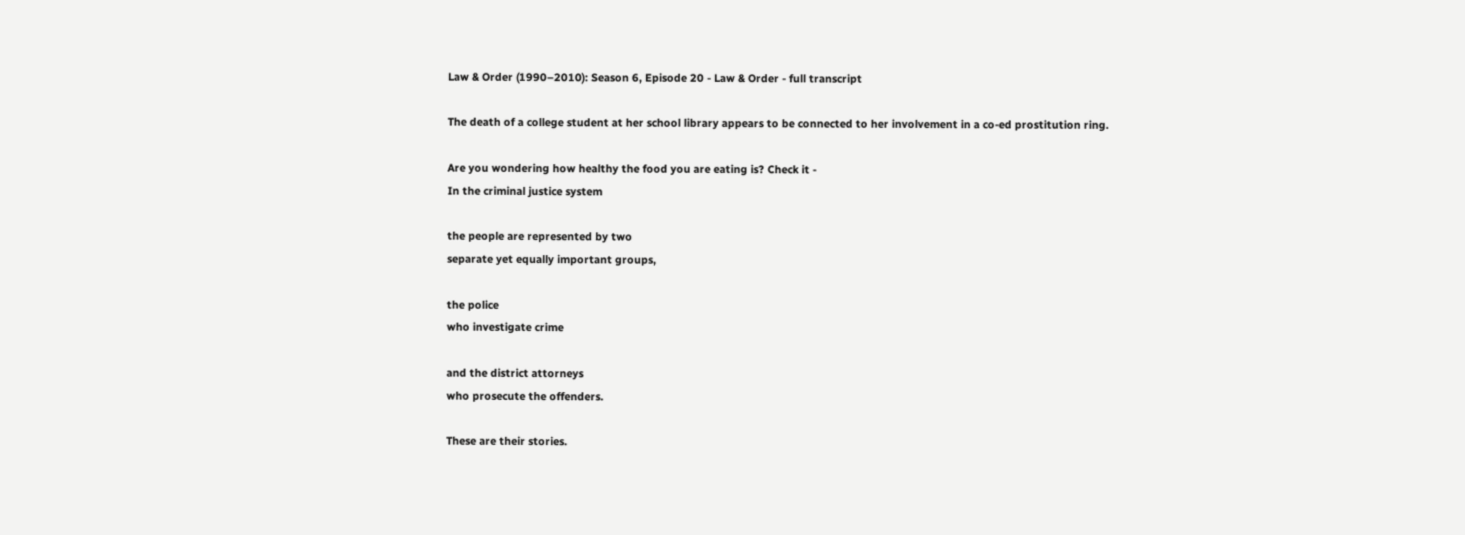Law & Order (1990–2010): Season 6, Episode 20 - Law & Order - full transcript

The death of a college student at her school library appears to be connected to her involvement in a co-ed prostitution ring.

Are you wondering how healthy the food you are eating is? Check it -
In the criminal justice system

the people are represented by two
separate yet equally important groups,

the police
who investigate crime

and the district attorneys
who prosecute the offenders.

These are their stories.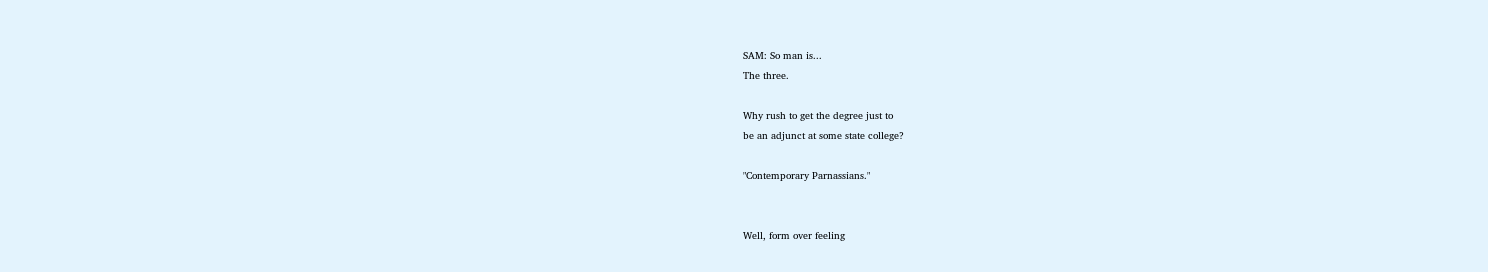SAM: So man is...
The three.

Why rush to get the degree just to
be an adjunct at some state college?

"Contemporary Parnassians."


Well, form over feeling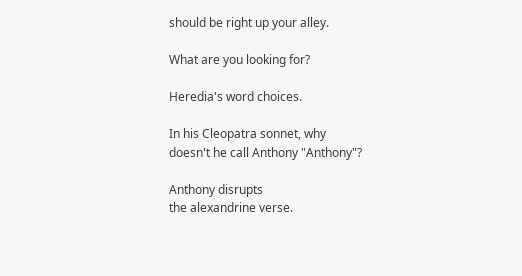should be right up your alley.

What are you looking for?

Heredia's word choices.

In his Cleopatra sonnet, why
doesn't he call Anthony "Anthony"?

Anthony disrupts
the alexandrine verse.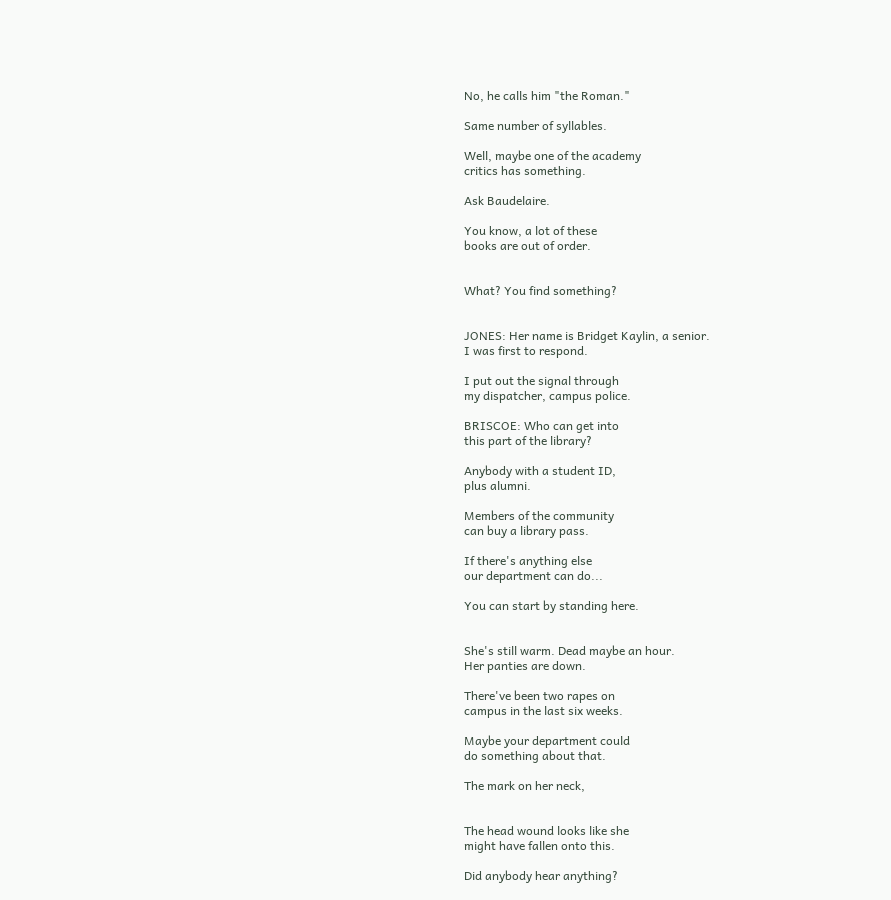No, he calls him "the Roman."

Same number of syllables.

Well, maybe one of the academy
critics has something.

Ask Baudelaire.

You know, a lot of these
books are out of order.


What? You find something?


JONES: Her name is Bridget Kaylin, a senior.
I was first to respond.

I put out the signal through
my dispatcher, campus police.

BRISCOE: Who can get into
this part of the library?

Anybody with a student ID,
plus alumni.

Members of the community
can buy a library pass.

If there's anything else
our department can do...

You can start by standing here.


She's still warm. Dead maybe an hour.
Her panties are down.

There've been two rapes on
campus in the last six weeks.

Maybe your department could
do something about that.

The mark on her neck,


The head wound looks like she
might have fallen onto this.

Did anybody hear anything?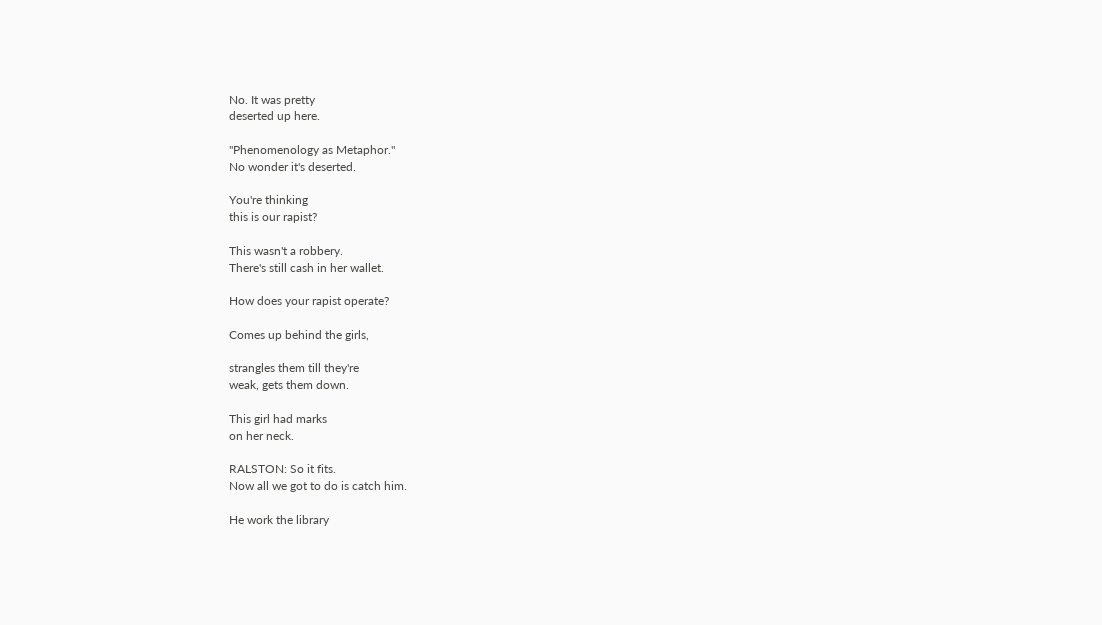No. It was pretty
deserted up here.

"Phenomenology as Metaphor."
No wonder it's deserted.

You're thinking
this is our rapist?

This wasn't a robbery.
There's still cash in her wallet.

How does your rapist operate?

Comes up behind the girls,

strangles them till they're
weak, gets them down.

This girl had marks
on her neck.

RALSTON: So it fits.
Now all we got to do is catch him.

He work the library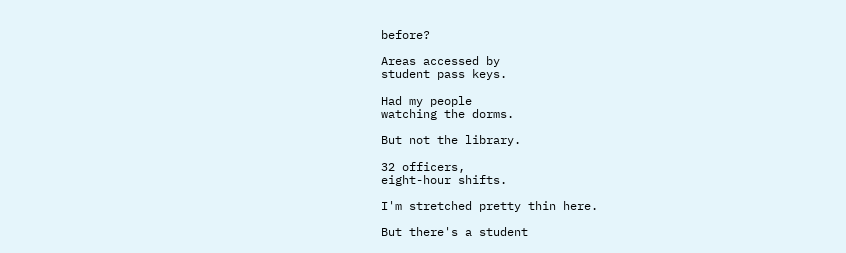before?

Areas accessed by
student pass keys.

Had my people
watching the dorms.

But not the library.

32 officers,
eight-hour shifts.

I'm stretched pretty thin here.

But there's a student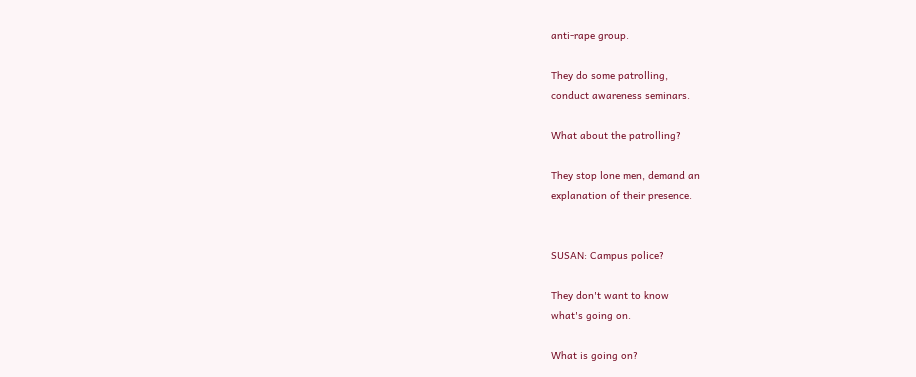anti-rape group.

They do some patrolling,
conduct awareness seminars.

What about the patrolling?

They stop lone men, demand an
explanation of their presence.


SUSAN: Campus police?

They don't want to know
what's going on.

What is going on?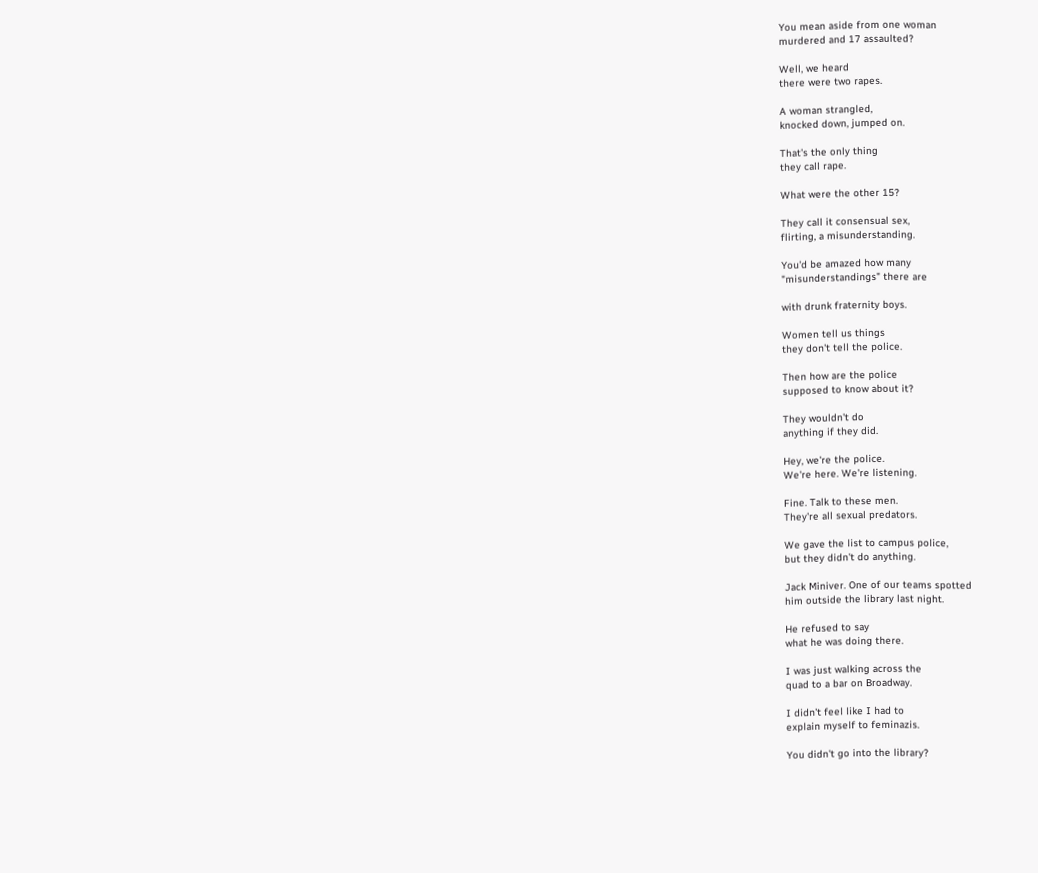You mean aside from one woman
murdered and 17 assaulted?

Well, we heard
there were two rapes.

A woman strangled,
knocked down, jumped on.

That's the only thing
they call rape.

What were the other 15?

They call it consensual sex,
flirting, a misunderstanding.

You'd be amazed how many
"misunderstandings" there are

with drunk fraternity boys.

Women tell us things
they don't tell the police.

Then how are the police
supposed to know about it?

They wouldn't do
anything if they did.

Hey, we're the police.
We're here. We're listening.

Fine. Talk to these men.
They're all sexual predators.

We gave the list to campus police,
but they didn't do anything.

Jack Miniver. One of our teams spotted
him outside the library last night.

He refused to say
what he was doing there.

I was just walking across the
quad to a bar on Broadway.

I didn't feel like I had to
explain myself to feminazis.

You didn't go into the library?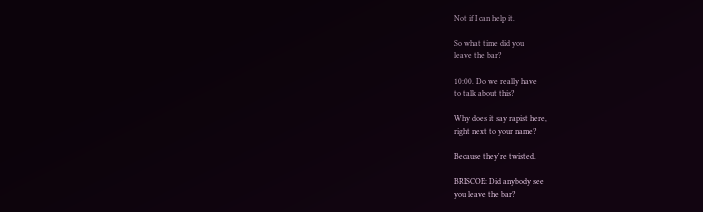Not if I can help it.

So what time did you
leave the bar?

10:00. Do we really have
to talk about this?

Why does it say rapist here,
right next to your name?

Because they're twisted.

BRISCOE: Did anybody see
you leave the bar?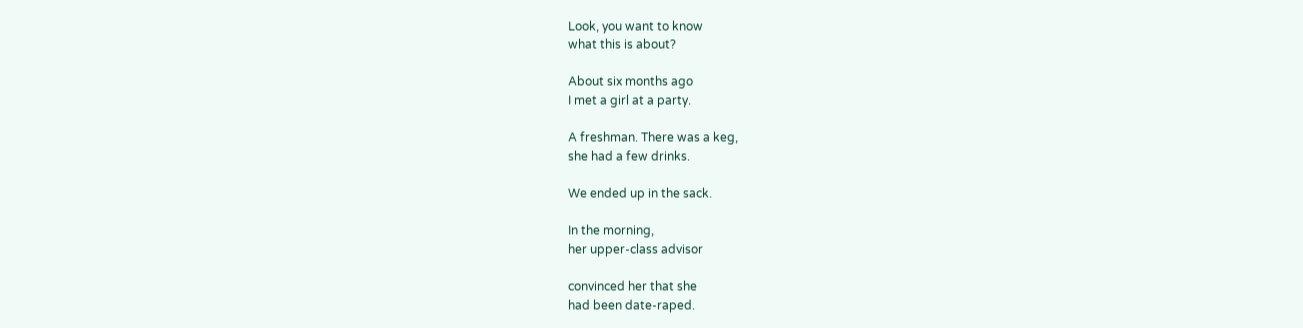Look, you want to know
what this is about?

About six months ago
I met a girl at a party.

A freshman. There was a keg,
she had a few drinks.

We ended up in the sack.

In the morning,
her upper-class advisor

convinced her that she
had been date-raped.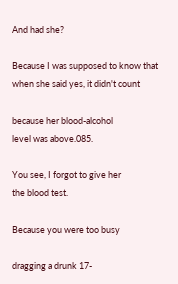And had she?

Because I was supposed to know that
when she said yes, it didn't count

because her blood-alcohol
level was above.085.

You see, I forgot to give her
the blood test.

Because you were too busy

dragging a drunk 17-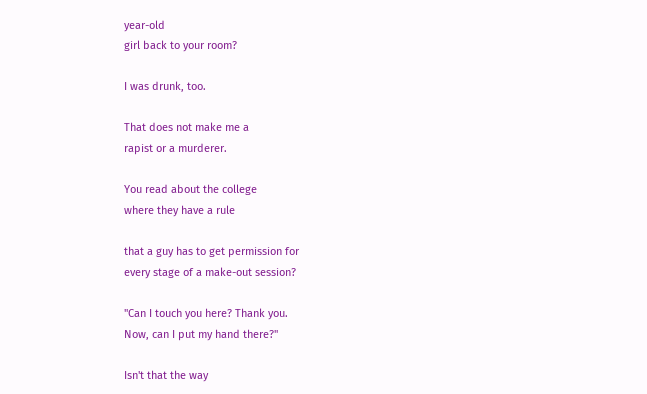year-old
girl back to your room?

I was drunk, too.

That does not make me a
rapist or a murderer.

You read about the college
where they have a rule

that a guy has to get permission for
every stage of a make-out session?

"Can I touch you here? Thank you.
Now, can I put my hand there?"

Isn't that the way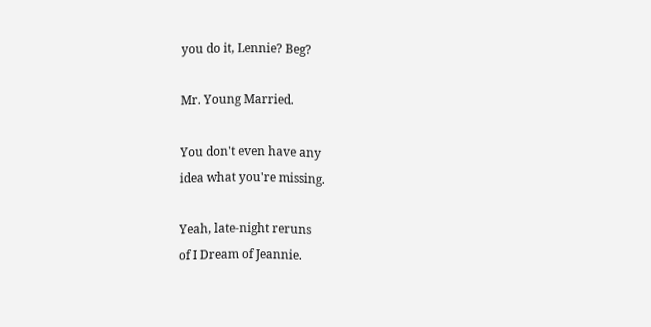you do it, Lennie? Beg?

Mr. Young Married.

You don't even have any
idea what you're missing.

Yeah, late-night reruns
of I Dream of Jeannie.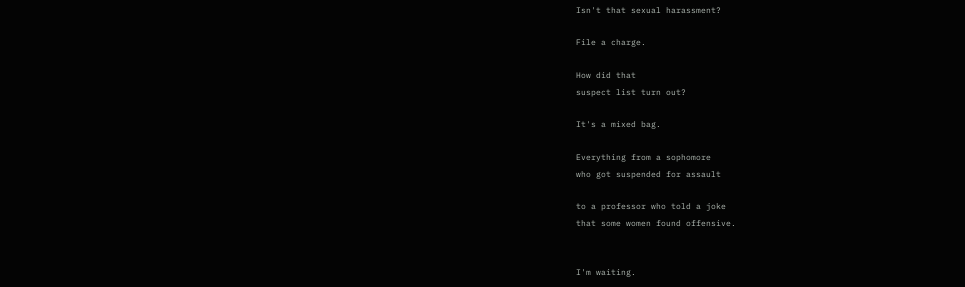Isn't that sexual harassment?

File a charge.

How did that
suspect list turn out?

It's a mixed bag.

Everything from a sophomore
who got suspended for assault

to a professor who told a joke
that some women found offensive.


I'm waiting.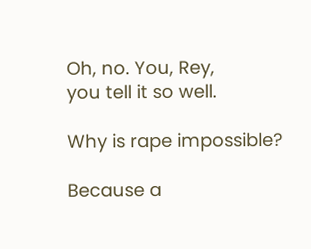Oh, no. You, Rey,
you tell it so well.

Why is rape impossible?

Because a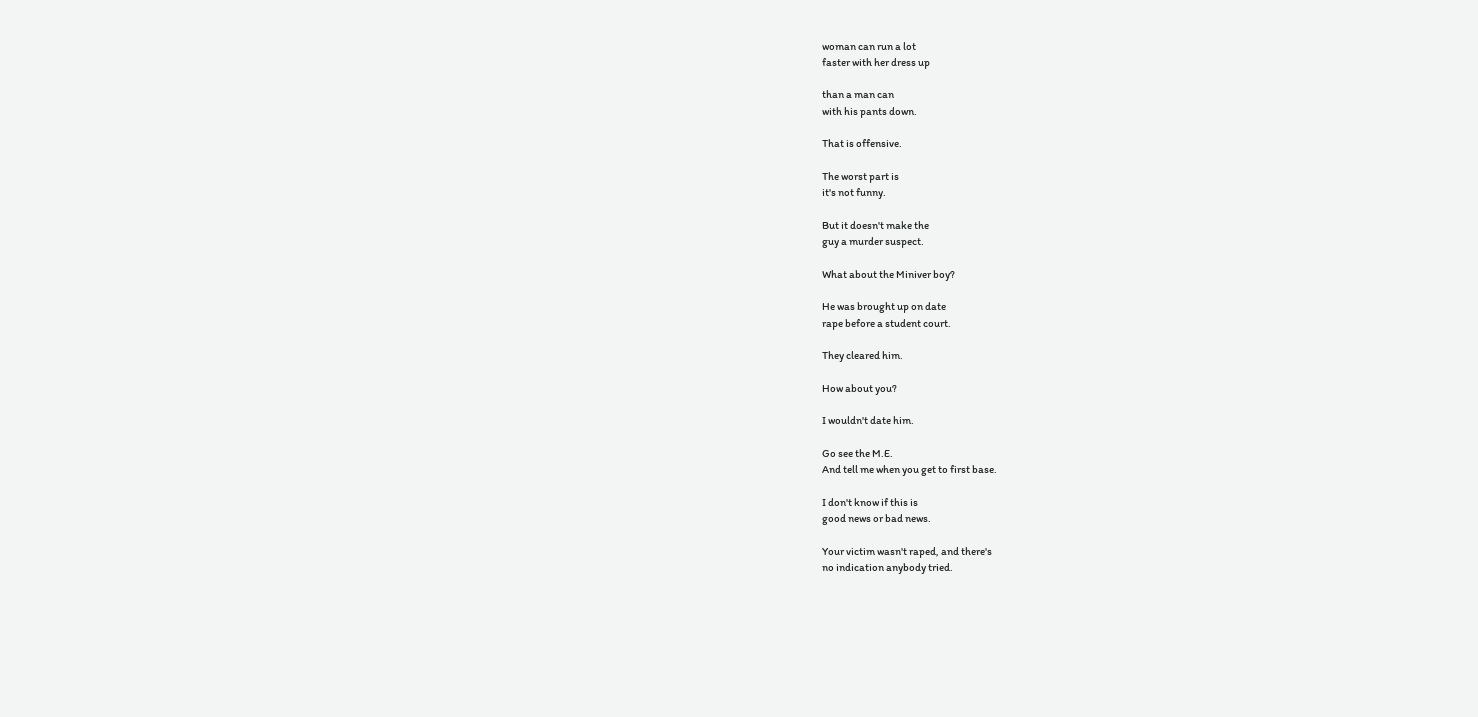woman can run a lot
faster with her dress up

than a man can
with his pants down.

That is offensive.

The worst part is
it's not funny.

But it doesn't make the
guy a murder suspect.

What about the Miniver boy?

He was brought up on date
rape before a student court.

They cleared him.

How about you?

I wouldn't date him.

Go see the M.E.
And tell me when you get to first base.

I don't know if this is
good news or bad news.

Your victim wasn't raped, and there's
no indication anybody tried.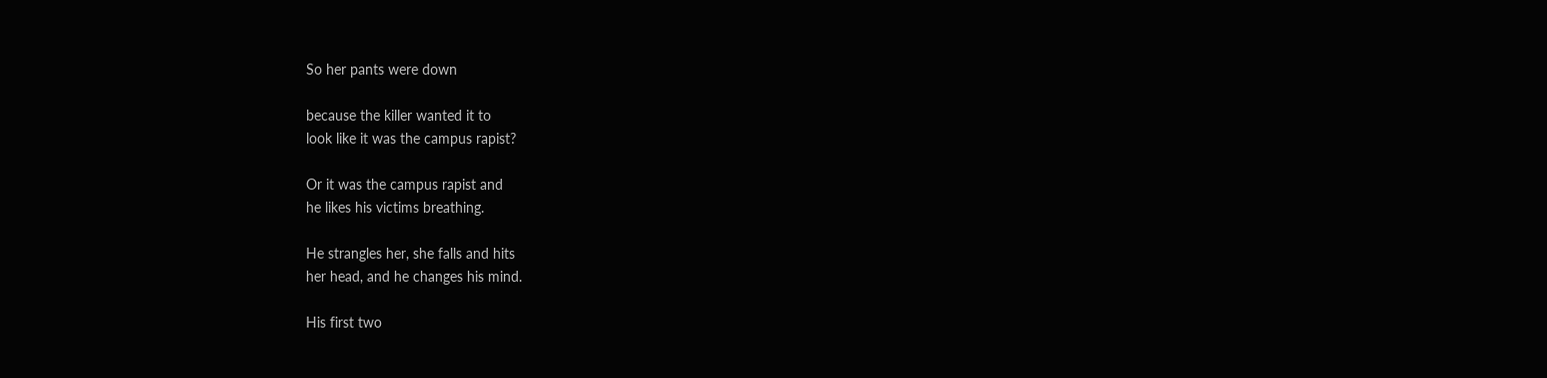So her pants were down

because the killer wanted it to
look like it was the campus rapist?

Or it was the campus rapist and
he likes his victims breathing.

He strangles her, she falls and hits
her head, and he changes his mind.

His first two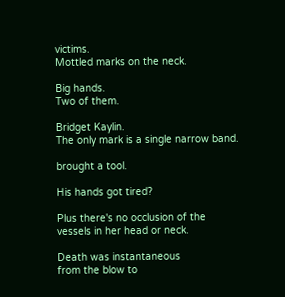victims.
Mottled marks on the neck.

Big hands.
Two of them.

Bridget Kaylin.
The only mark is a single narrow band.

brought a tool.

His hands got tired?

Plus there's no occlusion of the
vessels in her head or neck.

Death was instantaneous
from the blow to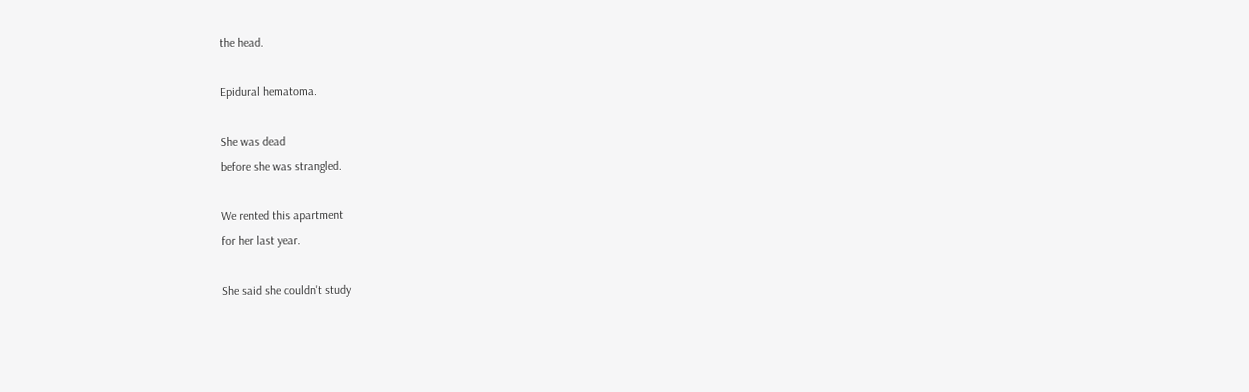the head.

Epidural hematoma.

She was dead
before she was strangled.

We rented this apartment
for her last year.

She said she couldn't study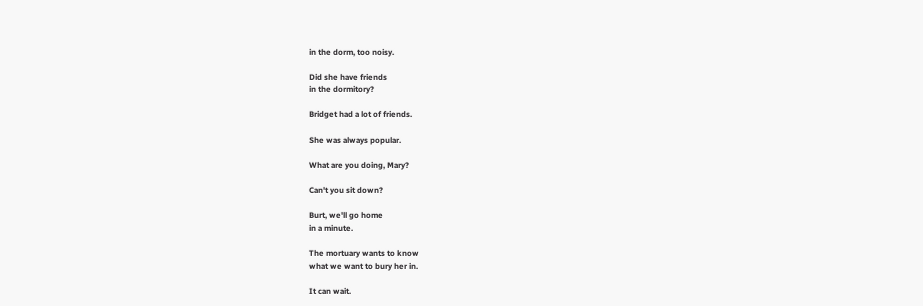in the dorm, too noisy.

Did she have friends
in the dormitory?

Bridget had a lot of friends.

She was always popular.

What are you doing, Mary?

Can't you sit down?

Burt, we'll go home
in a minute.

The mortuary wants to know
what we want to bury her in.

It can wait.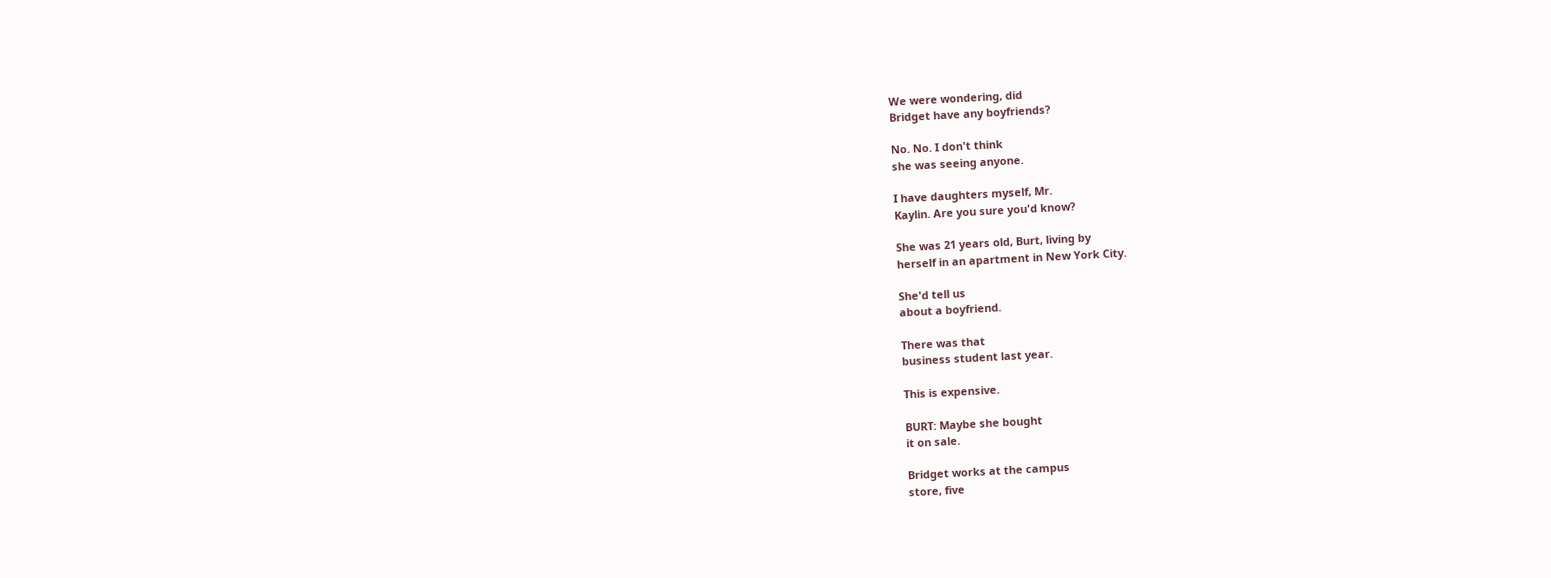We were wondering, did
Bridget have any boyfriends?

No. No. I don't think
she was seeing anyone.

I have daughters myself, Mr.
Kaylin. Are you sure you'd know?

She was 21 years old, Burt, living by
herself in an apartment in New York City.

She'd tell us
about a boyfriend.

There was that
business student last year.

This is expensive.

BURT: Maybe she bought
it on sale.

Bridget works at the campus
store, five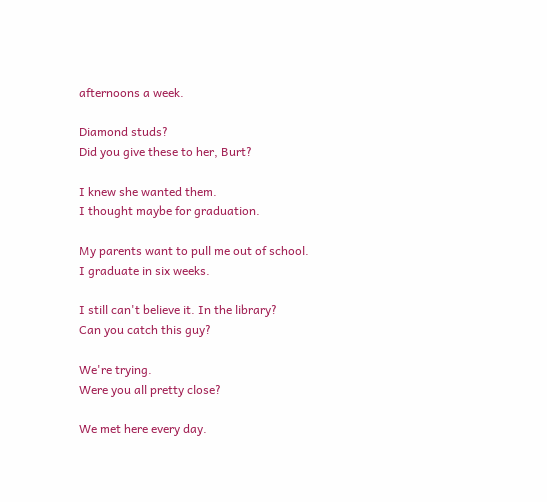afternoons a week.

Diamond studs?
Did you give these to her, Burt?

I knew she wanted them.
I thought maybe for graduation.

My parents want to pull me out of school.
I graduate in six weeks.

I still can't believe it. In the library?
Can you catch this guy?

We're trying.
Were you all pretty close?

We met here every day.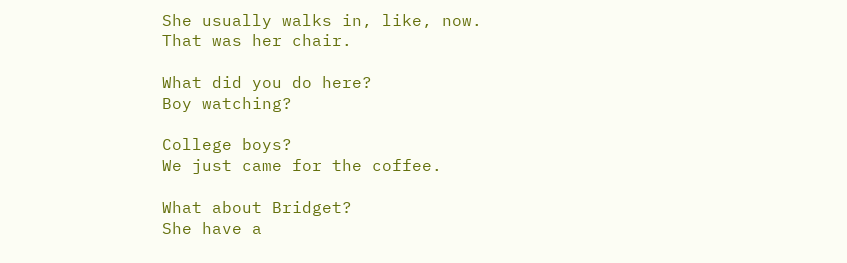She usually walks in, like, now.
That was her chair.

What did you do here?
Boy watching?

College boys?
We just came for the coffee.

What about Bridget?
She have a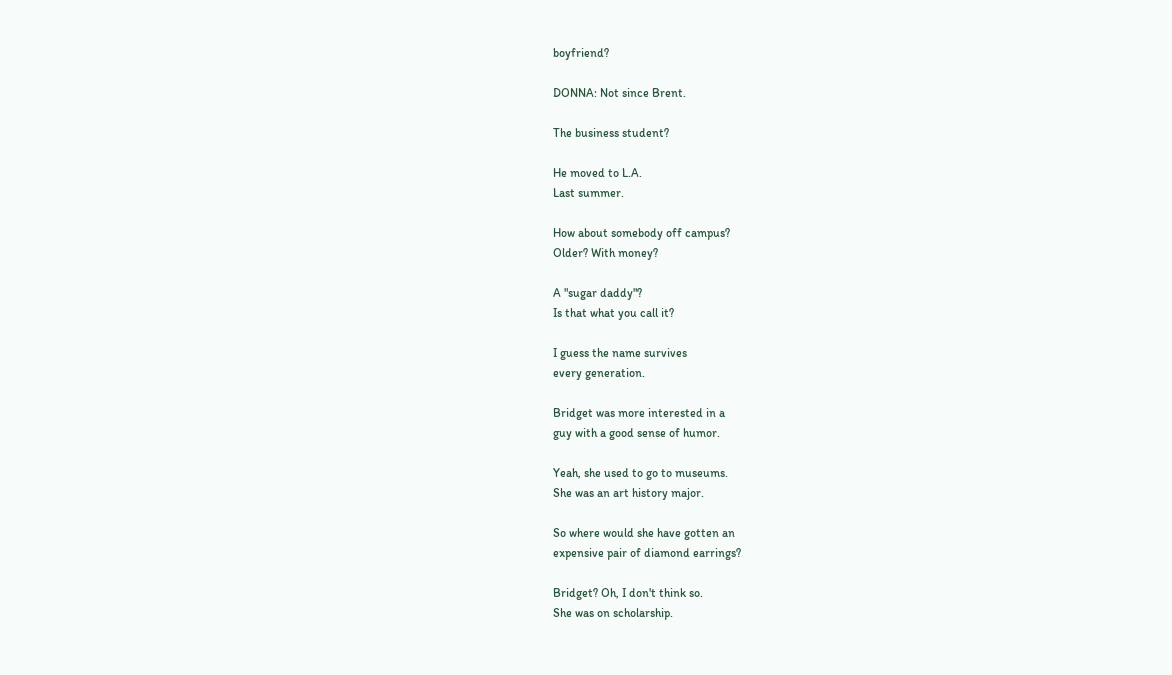boyfriend?

DONNA: Not since Brent.

The business student?

He moved to L.A.
Last summer.

How about somebody off campus?
Older? With money?

A "sugar daddy"?
Is that what you call it?

I guess the name survives
every generation.

Bridget was more interested in a
guy with a good sense of humor.

Yeah, she used to go to museums.
She was an art history major.

So where would she have gotten an
expensive pair of diamond earrings?

Bridget? Oh, I don't think so.
She was on scholarship.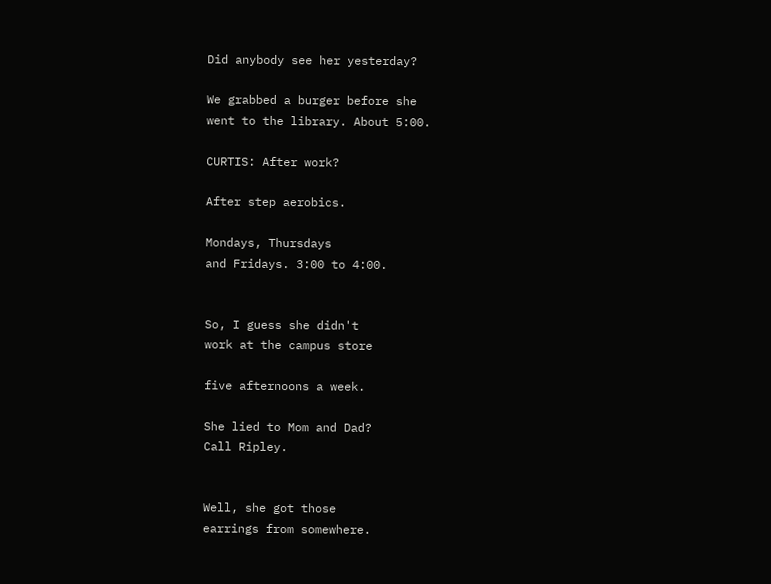Did anybody see her yesterday?

We grabbed a burger before she
went to the library. About 5:00.

CURTIS: After work?

After step aerobics.

Mondays, Thursdays
and Fridays. 3:00 to 4:00.


So, I guess she didn't
work at the campus store

five afternoons a week.

She lied to Mom and Dad?
Call Ripley.


Well, she got those
earrings from somewhere.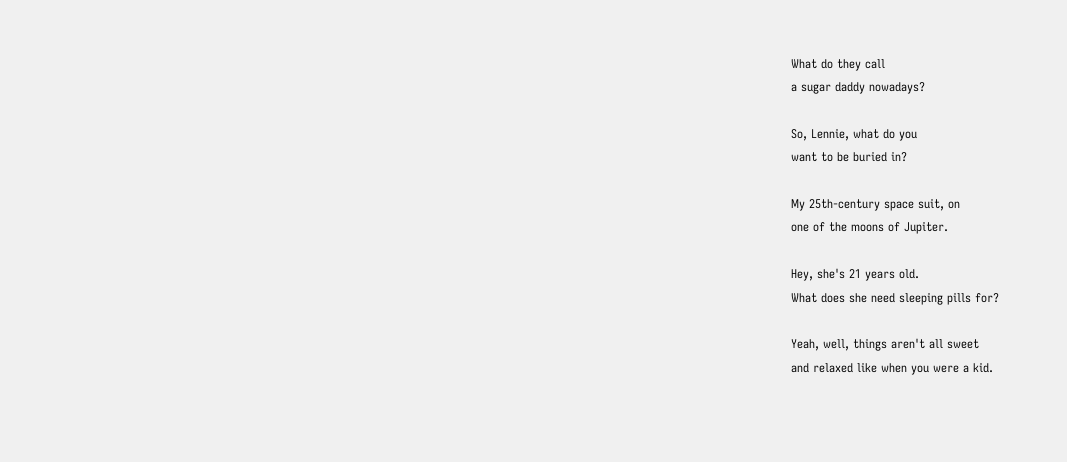What do they call
a sugar daddy nowadays?

So, Lennie, what do you
want to be buried in?

My 25th-century space suit, on
one of the moons of Jupiter.

Hey, she's 21 years old.
What does she need sleeping pills for?

Yeah, well, things aren't all sweet
and relaxed like when you were a kid.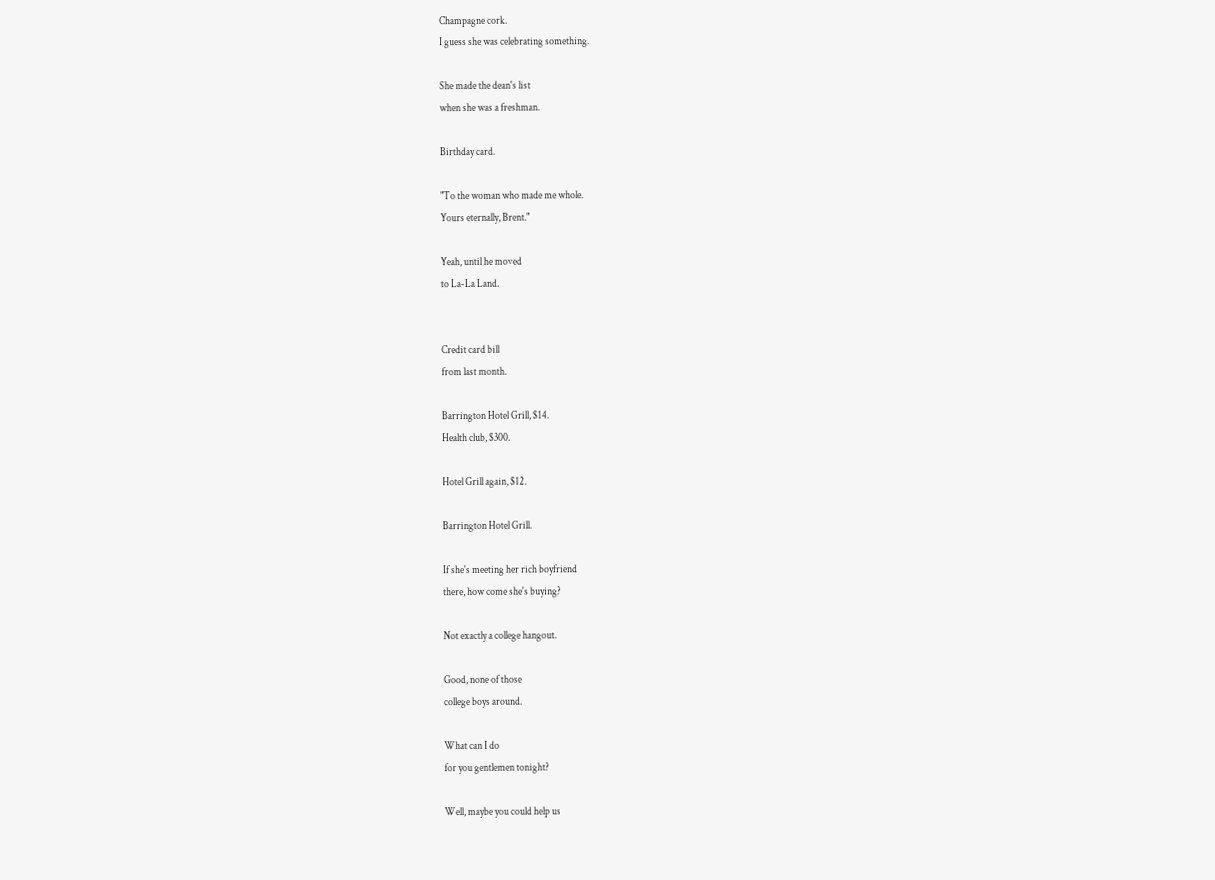Champagne cork.
I guess she was celebrating something.

She made the dean's list
when she was a freshman.

Birthday card.

"To the woman who made me whole.
Yours eternally, Brent."

Yeah, until he moved
to La-La Land.


Credit card bill
from last month.

Barrington Hotel Grill, $14.
Health club, $300.

Hotel Grill again, $12.

Barrington Hotel Grill.

If she's meeting her rich boyfriend
there, how come she's buying?

Not exactly a college hangout.

Good, none of those
college boys around.

What can I do
for you gentlemen tonight?

Well, maybe you could help us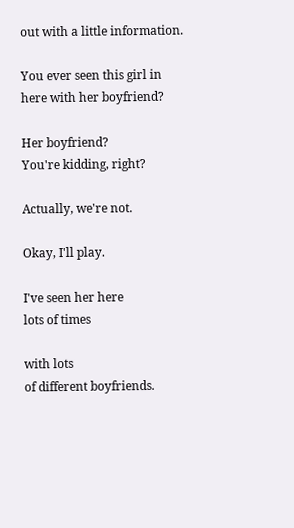out with a little information.

You ever seen this girl in
here with her boyfriend?

Her boyfriend?
You're kidding, right?

Actually, we're not.

Okay, I'll play.

I've seen her here
lots of times

with lots
of different boyfriends.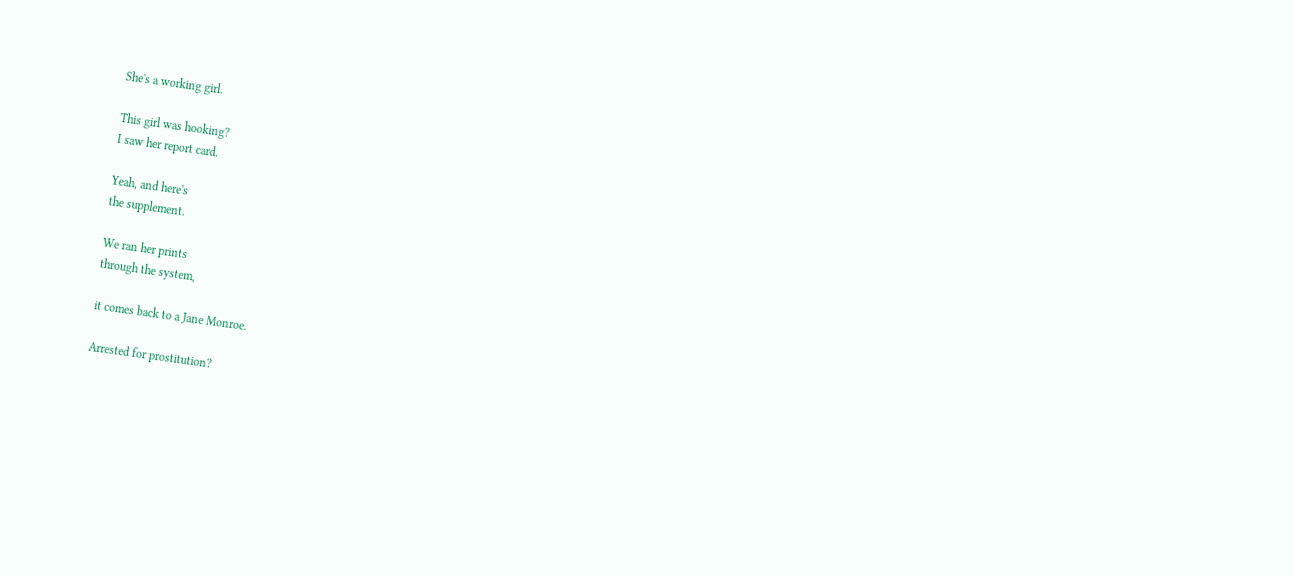She's a working girl.

This girl was hooking?
I saw her report card.

Yeah, and here's
the supplement.

We ran her prints
through the system,

it comes back to a Jane Monroe.

Arrested for prostitution?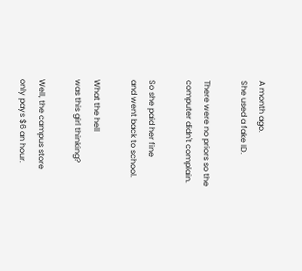A month ago.
She used a fake ID.

There were no priors so the
computer didn't complain.

So she paid her fine
and went back to school.

What the hell
was this girl thinking?

Well, the campus store
only pays $6 an hour.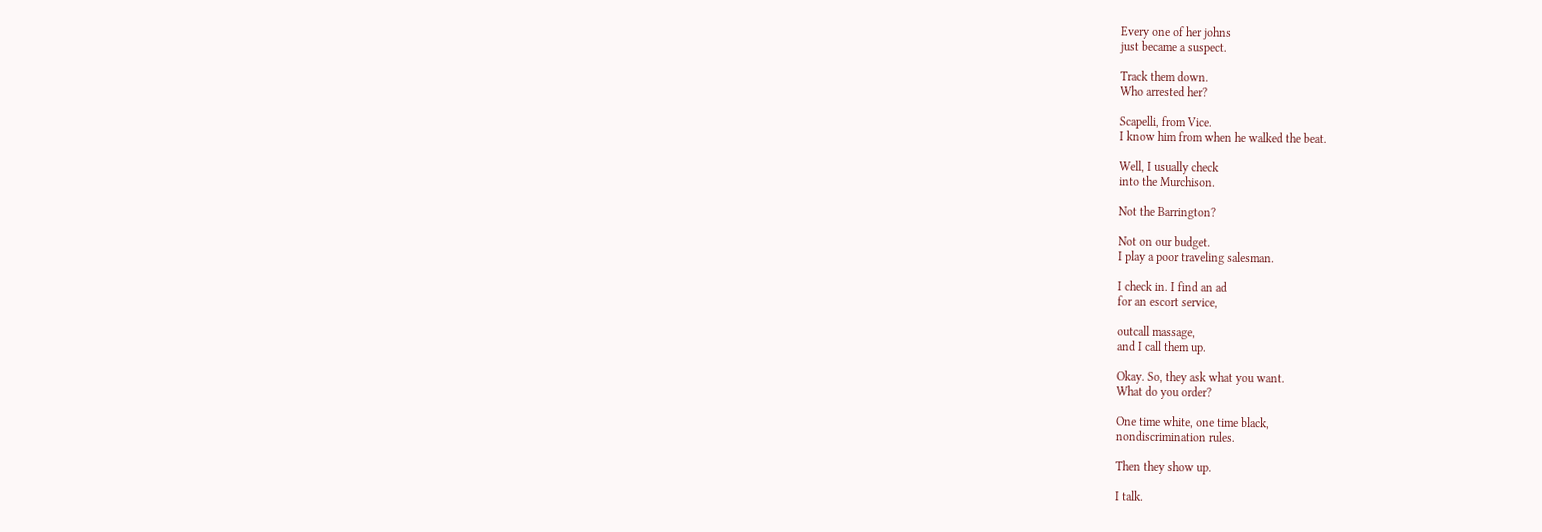Every one of her johns
just became a suspect.

Track them down.
Who arrested her?

Scapelli, from Vice.
I know him from when he walked the beat.

Well, I usually check
into the Murchison.

Not the Barrington?

Not on our budget.
I play a poor traveling salesman.

I check in. I find an ad
for an escort service,

outcall massage,
and I call them up.

Okay. So, they ask what you want.
What do you order?

One time white, one time black,
nondiscrimination rules.

Then they show up.

I talk.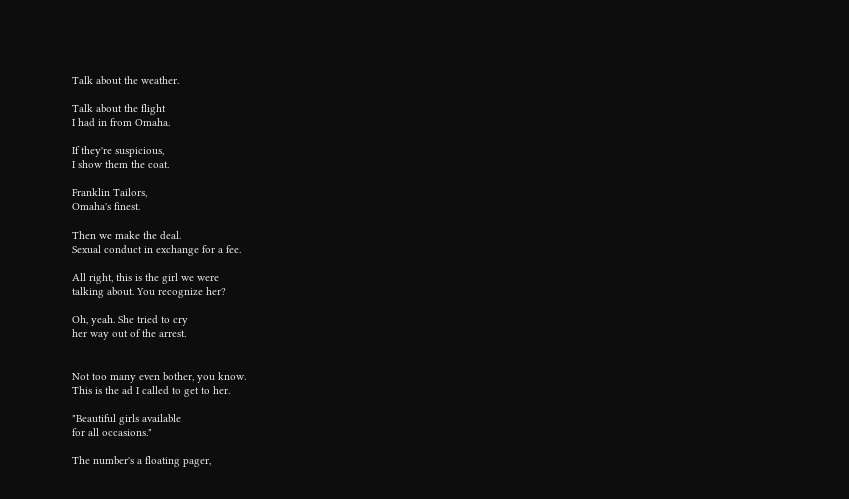Talk about the weather.

Talk about the flight
I had in from Omaha.

If they're suspicious,
I show them the coat.

Franklin Tailors,
Omaha's finest.

Then we make the deal.
Sexual conduct in exchange for a fee.

All right, this is the girl we were
talking about. You recognize her?

Oh, yeah. She tried to cry
her way out of the arrest.


Not too many even bother, you know.
This is the ad I called to get to her.

"Beautiful girls available
for all occasions."

The number's a floating pager,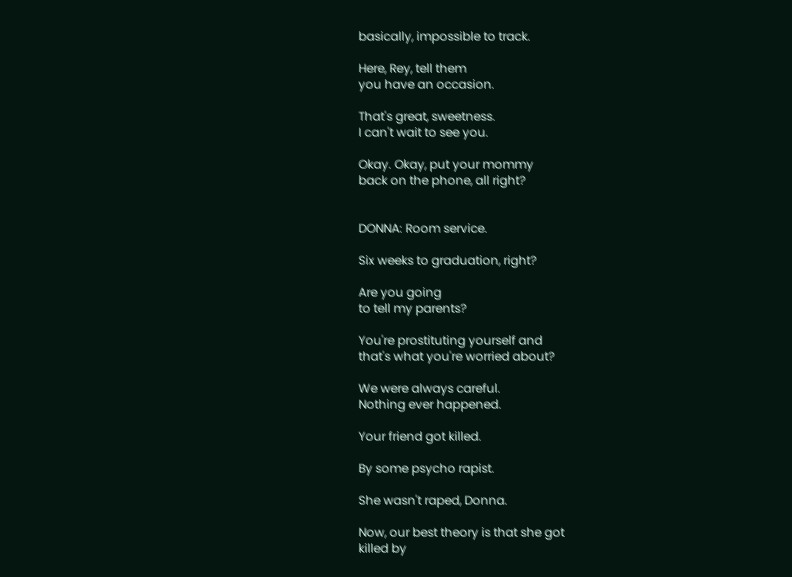basically, impossible to track.

Here, Rey, tell them
you have an occasion.

That's great, sweetness.
I can't wait to see you.

Okay. Okay, put your mommy
back on the phone, all right?


DONNA: Room service.

Six weeks to graduation, right?

Are you going
to tell my parents?

You're prostituting yourself and
that's what you're worried about?

We were always careful.
Nothing ever happened.

Your friend got killed.

By some psycho rapist.

She wasn't raped, Donna.

Now, our best theory is that she got
killed by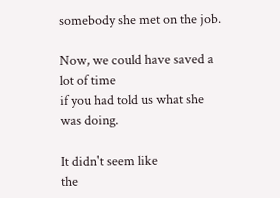somebody she met on the job.

Now, we could have saved a lot of time
if you had told us what she was doing.

It didn't seem like
the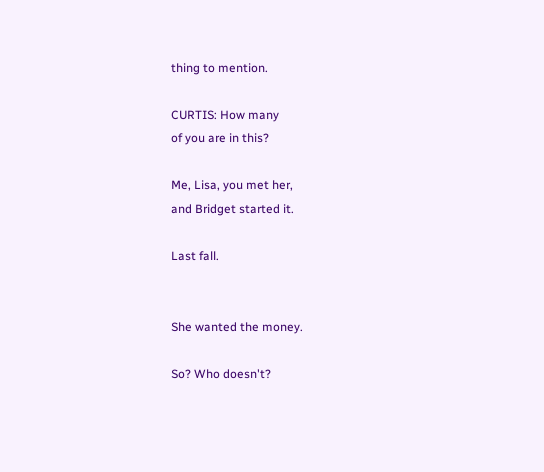thing to mention.

CURTIS: How many
of you are in this?

Me, Lisa, you met her,
and Bridget started it.

Last fall.


She wanted the money.

So? Who doesn't?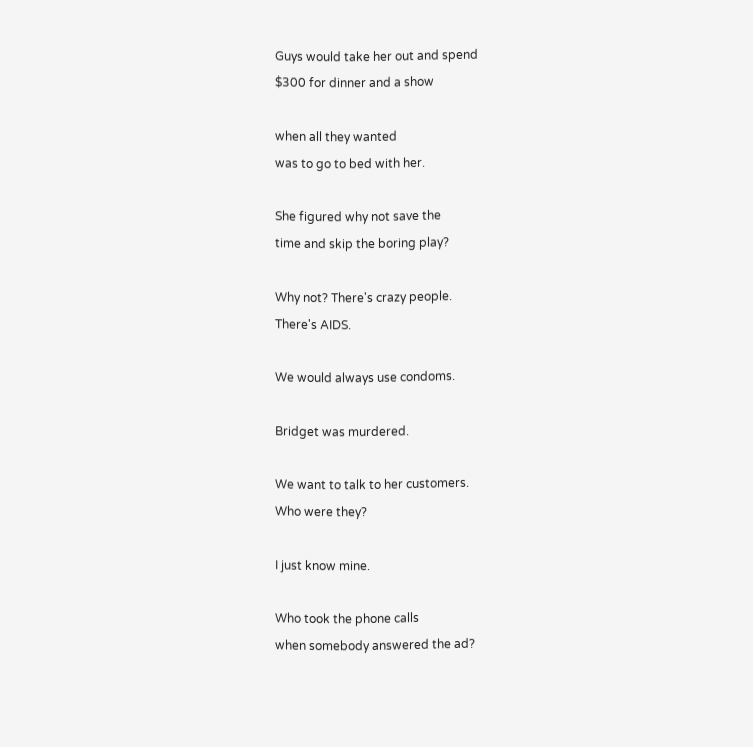Guys would take her out and spend
$300 for dinner and a show

when all they wanted
was to go to bed with her.

She figured why not save the
time and skip the boring play?

Why not? There's crazy people.
There's AIDS.

We would always use condoms.

Bridget was murdered.

We want to talk to her customers.
Who were they?

I just know mine.

Who took the phone calls
when somebody answered the ad?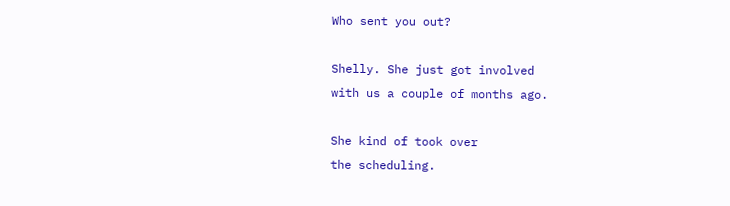Who sent you out?

Shelly. She just got involved
with us a couple of months ago.

She kind of took over
the scheduling.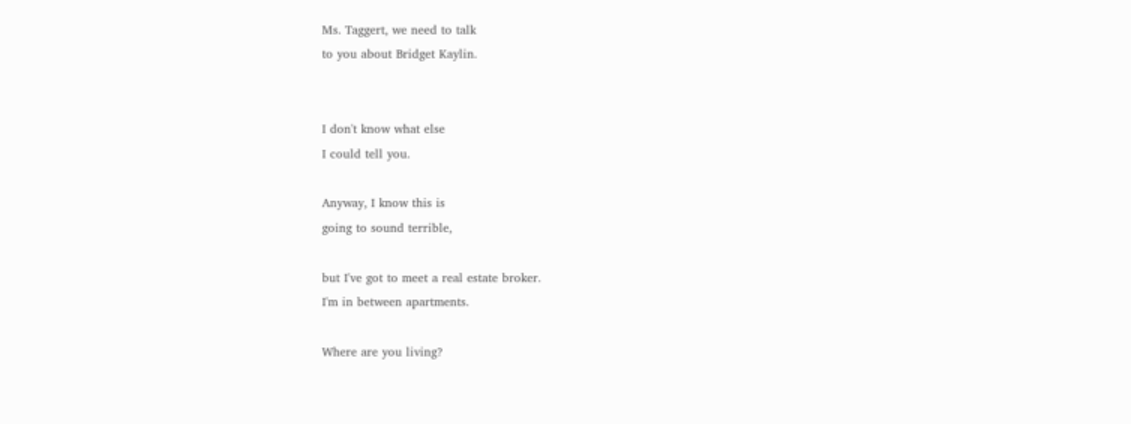Ms. Taggert, we need to talk
to you about Bridget Kaylin.


I don't know what else
I could tell you.

Anyway, I know this is
going to sound terrible,

but I've got to meet a real estate broker.
I'm in between apartments.

Where are you living?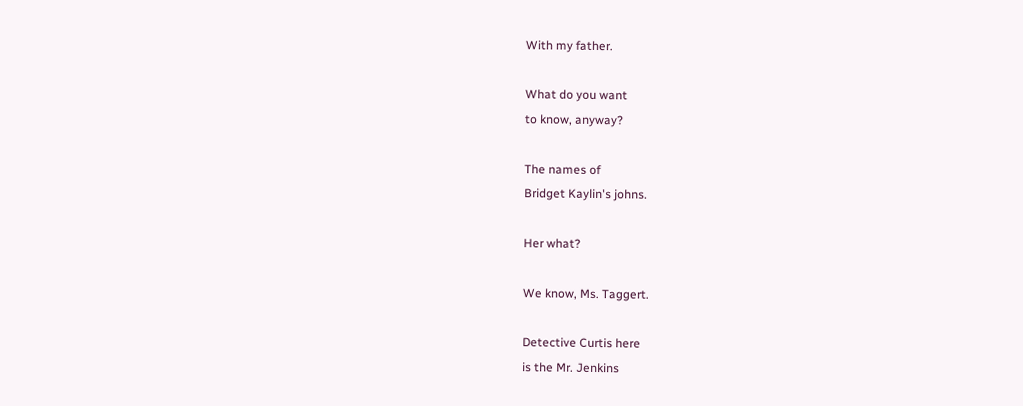With my father.

What do you want
to know, anyway?

The names of
Bridget Kaylin's johns.

Her what?

We know, Ms. Taggert.

Detective Curtis here
is the Mr. Jenkins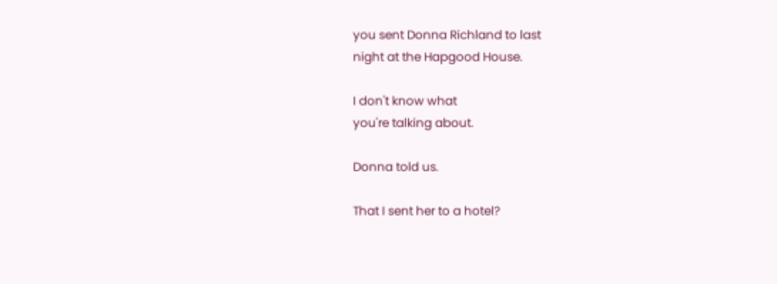you sent Donna Richland to last
night at the Hapgood House.

I don't know what
you're talking about.

Donna told us.

That I sent her to a hotel?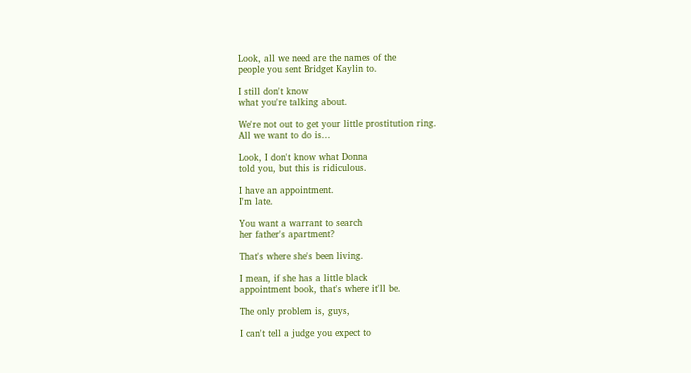Look, all we need are the names of the
people you sent Bridget Kaylin to.

I still don't know
what you're talking about.

We're not out to get your little prostitution ring.
All we want to do is...

Look, I don't know what Donna
told you, but this is ridiculous.

I have an appointment.
I'm late.

You want a warrant to search
her father's apartment?

That's where she's been living.

I mean, if she has a little black
appointment book, that's where it'll be.

The only problem is, guys,

I can't tell a judge you expect to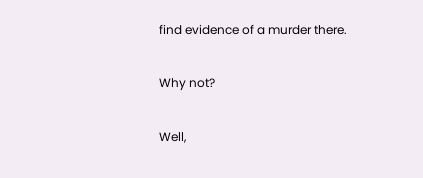find evidence of a murder there.

Why not?

Well,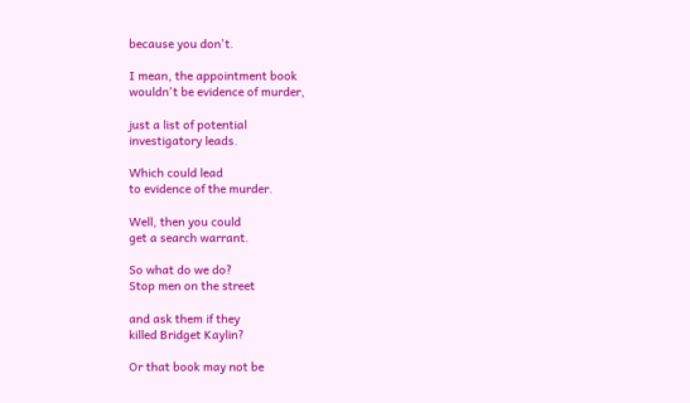because you don't.

I mean, the appointment book
wouldn't be evidence of murder,

just a list of potential
investigatory leads.

Which could lead
to evidence of the murder.

Well, then you could
get a search warrant.

So what do we do?
Stop men on the street

and ask them if they
killed Bridget Kaylin?

Or that book may not be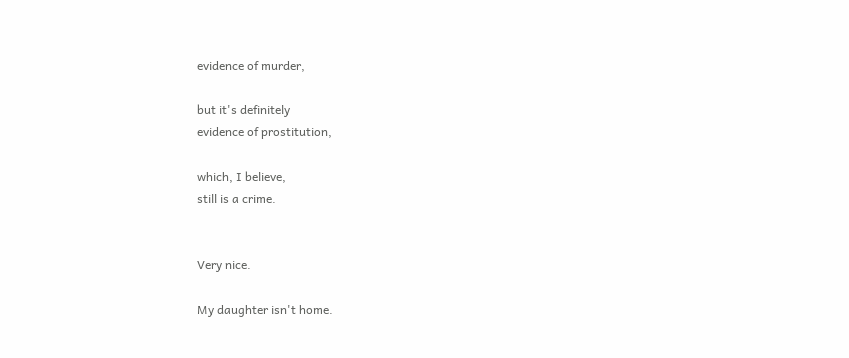evidence of murder,

but it's definitely
evidence of prostitution,

which, I believe,
still is a crime.


Very nice.

My daughter isn't home.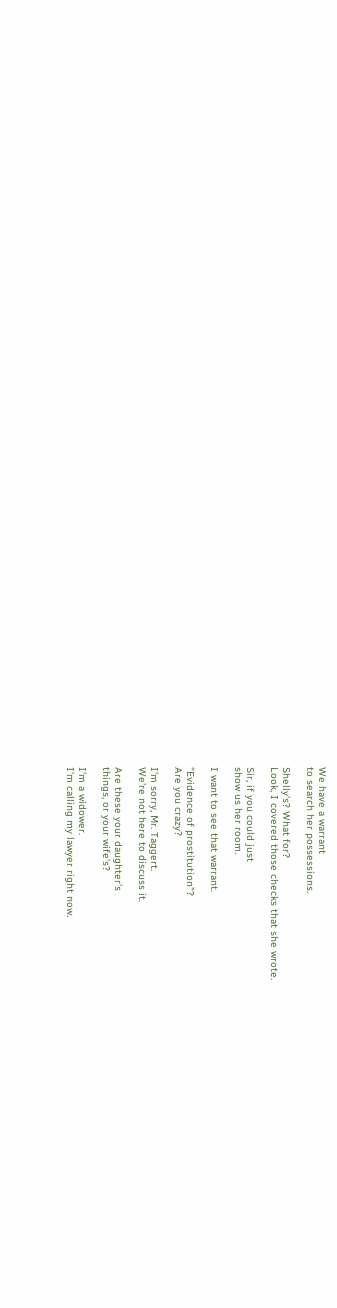We have a warrant
to search her possessions.

Shelly's? What for?
Look, I covered those checks that she wrote.

Sir, if you could just
show us her room.

I want to see that warrant.

"Evidence of prostitution"?
Are you crazy?

I'm sorry, Mr. Taggert.
We're not here to discuss it.

Are these your daughter's
things, or your wife's?

I'm a widower.
I'm calling my lawyer right now.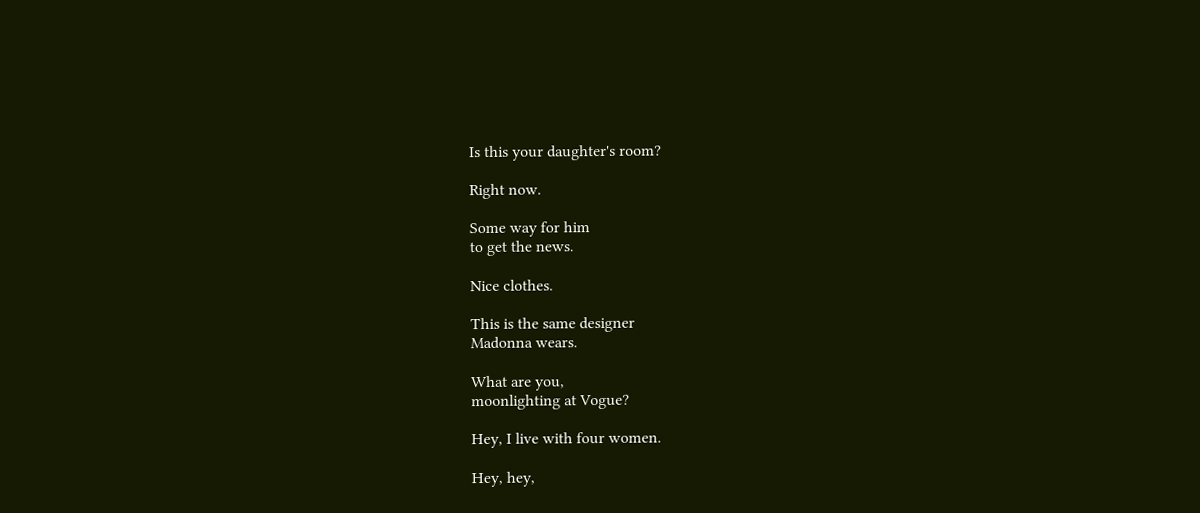Is this your daughter's room?

Right now.

Some way for him
to get the news.

Nice clothes.

This is the same designer
Madonna wears.

What are you,
moonlighting at Vogue?

Hey, I live with four women.

Hey, hey,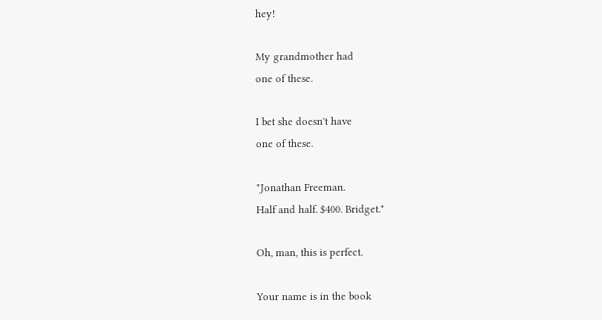hey!

My grandmother had
one of these.

I bet she doesn't have
one of these.

"Jonathan Freeman.
Half and half. $400. Bridget."

Oh, man, this is perfect.

Your name is in the book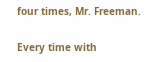four times, Mr. Freeman.

Every time with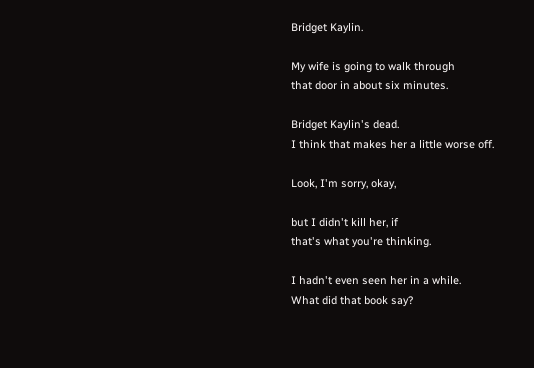Bridget Kaylin.

My wife is going to walk through
that door in about six minutes.

Bridget Kaylin's dead.
I think that makes her a little worse off.

Look, I'm sorry, okay,

but I didn't kill her, if
that's what you're thinking.

I hadn't even seen her in a while.
What did that book say?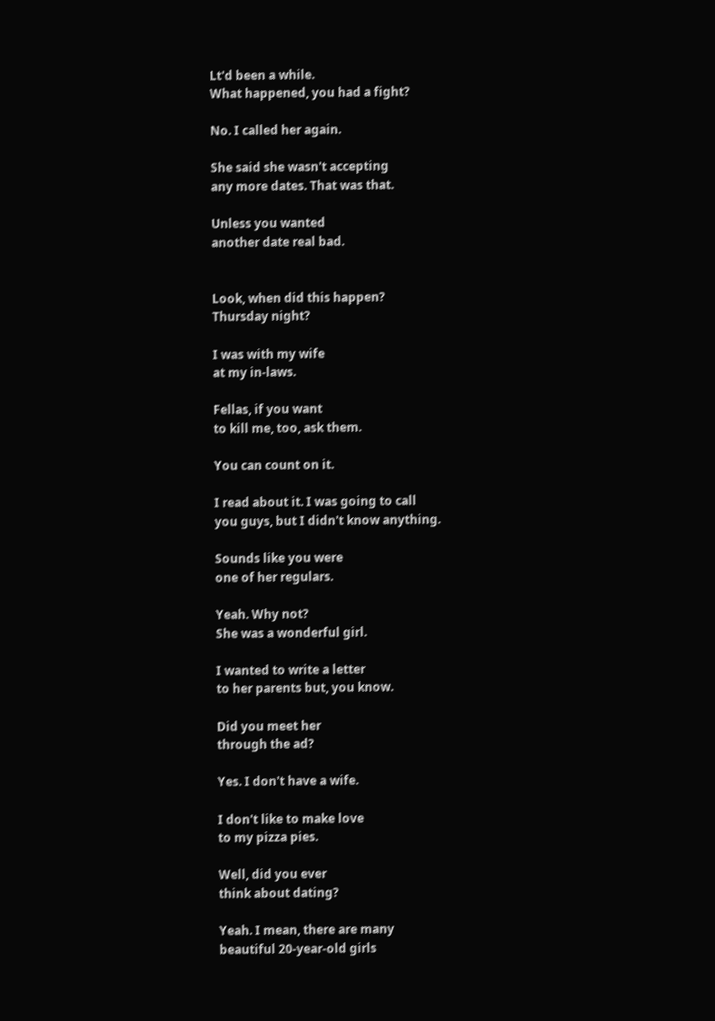Lt'd been a while.
What happened, you had a fight?

No. I called her again.

She said she wasn't accepting
any more dates. That was that.

Unless you wanted
another date real bad.


Look, when did this happen?
Thursday night?

I was with my wife
at my in-laws.

Fellas, if you want
to kill me, too, ask them.

You can count on it.

I read about it. I was going to call
you guys, but I didn't know anything.

Sounds like you were
one of her regulars.

Yeah. Why not?
She was a wonderful girl.

I wanted to write a letter
to her parents but, you know.

Did you meet her
through the ad?

Yes. I don't have a wife.

I don't like to make love
to my pizza pies.

Well, did you ever
think about dating?

Yeah. I mean, there are many
beautiful 20-year-old girls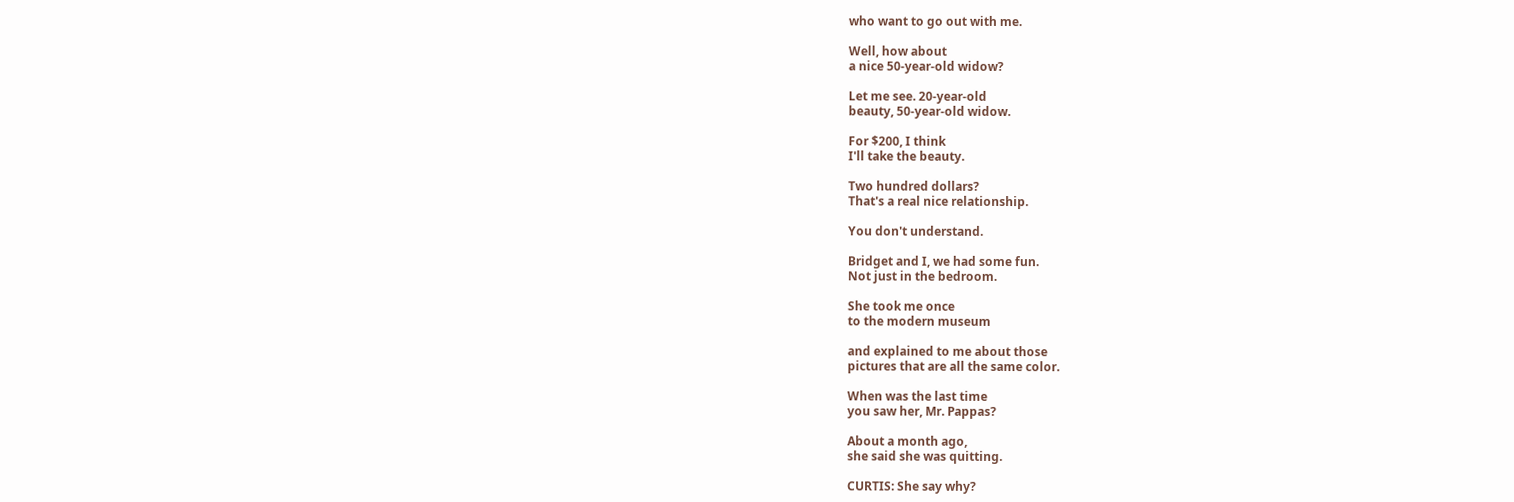who want to go out with me.

Well, how about
a nice 50-year-old widow?

Let me see. 20-year-old
beauty, 50-year-old widow.

For $200, I think
I'll take the beauty.

Two hundred dollars?
That's a real nice relationship.

You don't understand.

Bridget and I, we had some fun.
Not just in the bedroom.

She took me once
to the modern museum

and explained to me about those
pictures that are all the same color.

When was the last time
you saw her, Mr. Pappas?

About a month ago,
she said she was quitting.

CURTIS: She say why?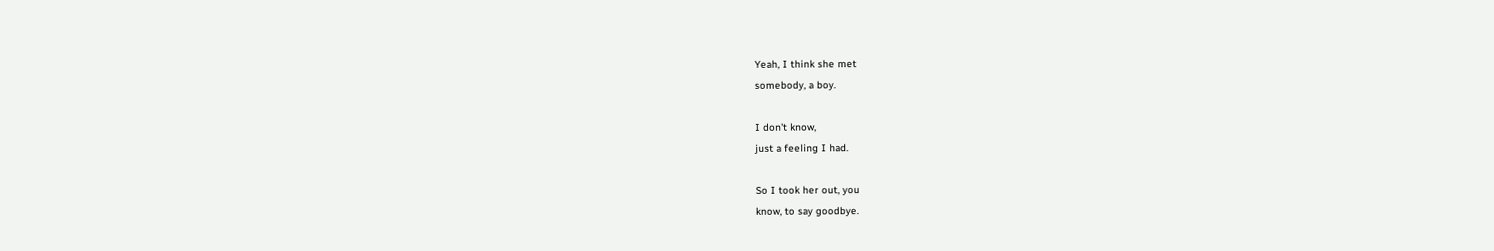Yeah, I think she met
somebody, a boy.

I don't know,
just a feeling I had.

So I took her out, you
know, to say goodbye.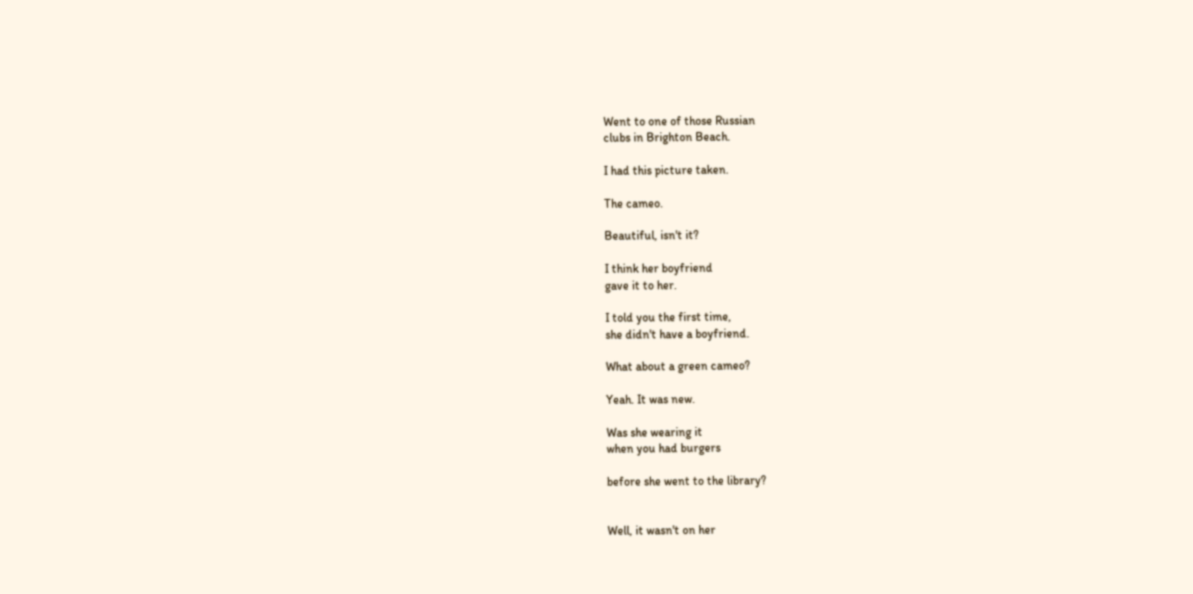Went to one of those Russian
clubs in Brighton Beach.

I had this picture taken.

The cameo.

Beautiful, isn't it?

I think her boyfriend
gave it to her.

I told you the first time,
she didn't have a boyfriend.

What about a green cameo?

Yeah. It was new.

Was she wearing it
when you had burgers

before she went to the library?


Well, it wasn't on her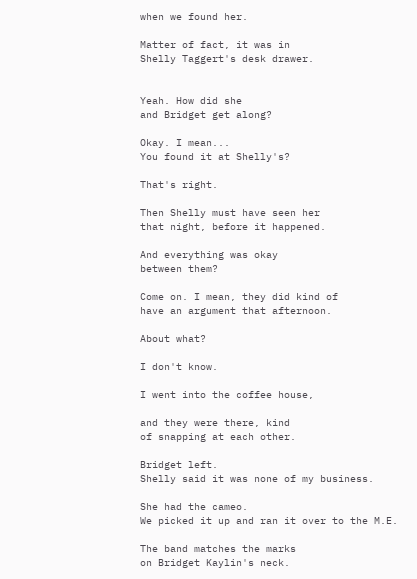when we found her.

Matter of fact, it was in
Shelly Taggert's desk drawer.


Yeah. How did she
and Bridget get along?

Okay. I mean...
You found it at Shelly's?

That's right.

Then Shelly must have seen her
that night, before it happened.

And everything was okay
between them?

Come on. I mean, they did kind of
have an argument that afternoon.

About what?

I don't know.

I went into the coffee house,

and they were there, kind
of snapping at each other.

Bridget left.
Shelly said it was none of my business.

She had the cameo.
We picked it up and ran it over to the M.E.

The band matches the marks
on Bridget Kaylin's neck.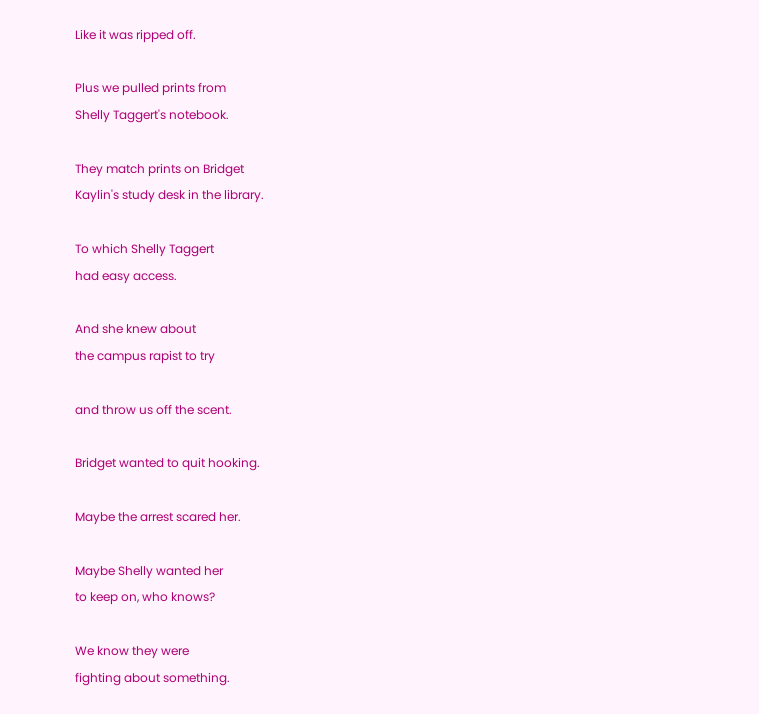Like it was ripped off.

Plus we pulled prints from
Shelly Taggert's notebook.

They match prints on Bridget
Kaylin's study desk in the library.

To which Shelly Taggert
had easy access.

And she knew about
the campus rapist to try

and throw us off the scent.

Bridget wanted to quit hooking.

Maybe the arrest scared her.

Maybe Shelly wanted her
to keep on, who knows?

We know they were
fighting about something.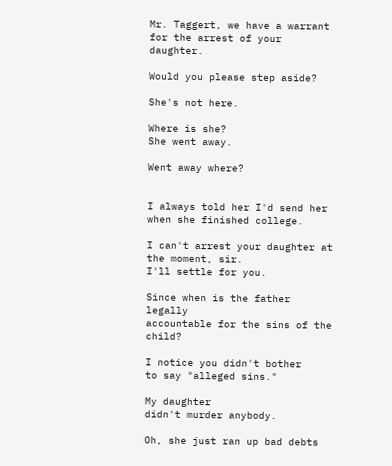Mr. Taggert, we have a warrant
for the arrest of your daughter.

Would you please step aside?

She's not here.

Where is she?
She went away.

Went away where?


I always told her I'd send her
when she finished college.

I can't arrest your daughter at the moment, sir.
I'll settle for you.

Since when is the father legally
accountable for the sins of the child?

I notice you didn't bother
to say "alleged sins."

My daughter
didn't murder anybody.

Oh, she just ran up bad debts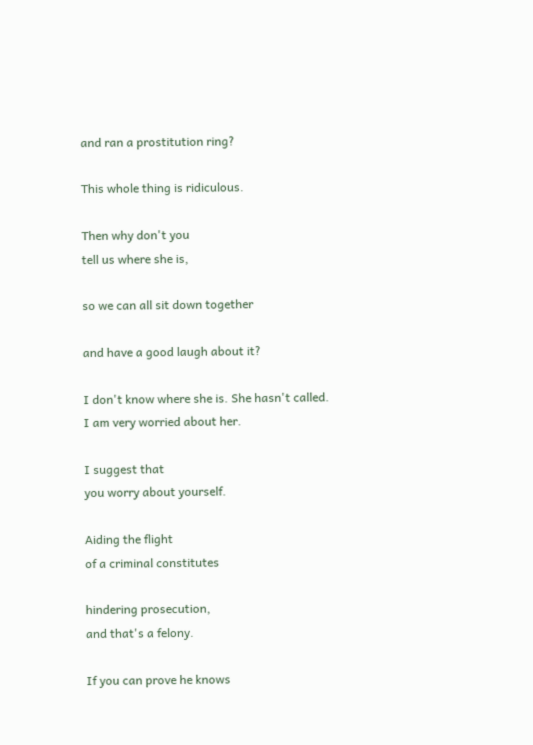and ran a prostitution ring?

This whole thing is ridiculous.

Then why don't you
tell us where she is,

so we can all sit down together

and have a good laugh about it?

I don't know where she is. She hasn't called.
I am very worried about her.

I suggest that
you worry about yourself.

Aiding the flight
of a criminal constitutes

hindering prosecution,
and that's a felony.

If you can prove he knows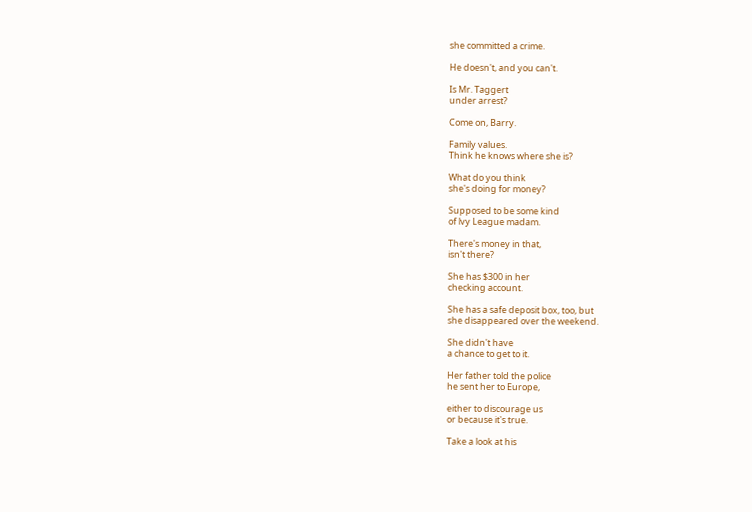she committed a crime.

He doesn't, and you can't.

Is Mr. Taggert
under arrest?

Come on, Barry.

Family values.
Think he knows where she is?

What do you think
she's doing for money?

Supposed to be some kind
of lvy League madam.

There's money in that,
isn't there?

She has $300 in her
checking account.

She has a safe deposit box, too, but
she disappeared over the weekend.

She didn't have
a chance to get to it.

Her father told the police
he sent her to Europe,

either to discourage us
or because it's true.

Take a look at his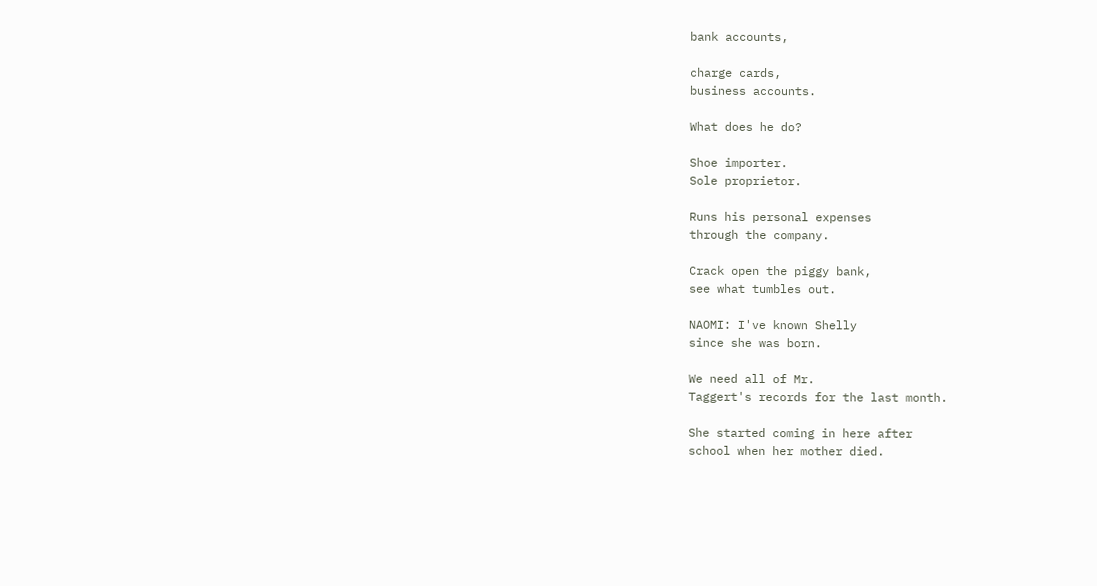bank accounts,

charge cards,
business accounts.

What does he do?

Shoe importer.
Sole proprietor.

Runs his personal expenses
through the company.

Crack open the piggy bank,
see what tumbles out.

NAOMI: I've known Shelly
since she was born.

We need all of Mr.
Taggert's records for the last month.

She started coming in here after
school when her mother died.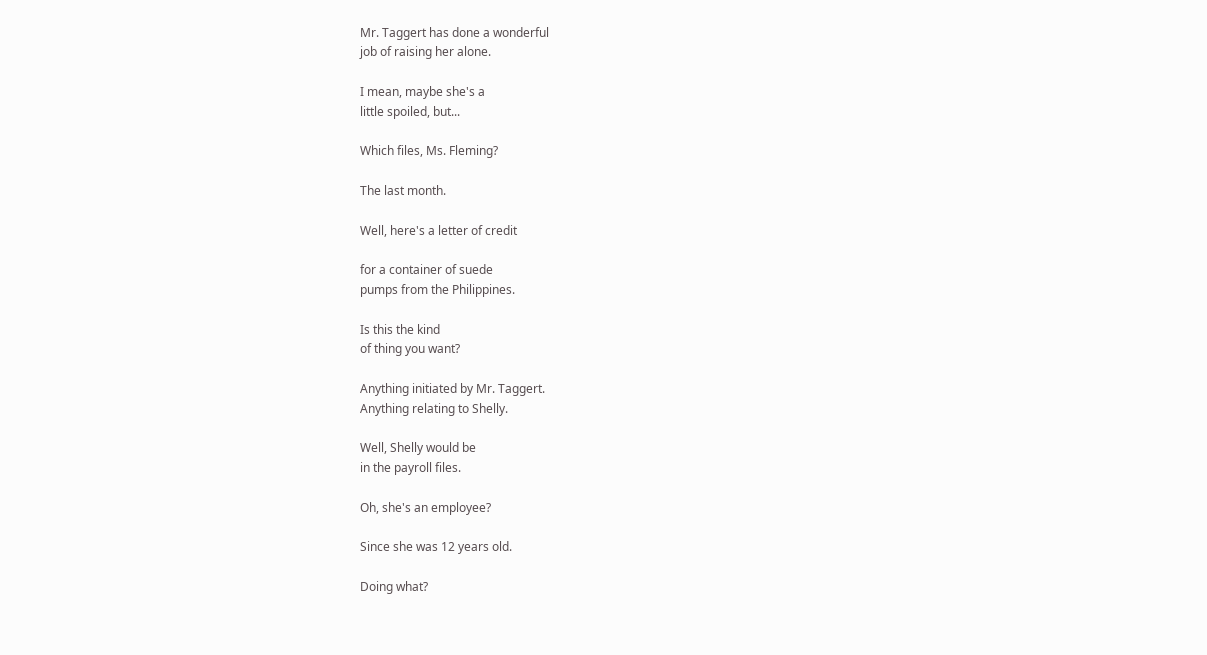Mr. Taggert has done a wonderful
job of raising her alone.

I mean, maybe she's a
little spoiled, but...

Which files, Ms. Fleming?

The last month.

Well, here's a letter of credit

for a container of suede
pumps from the Philippines.

Is this the kind
of thing you want?

Anything initiated by Mr. Taggert.
Anything relating to Shelly.

Well, Shelly would be
in the payroll files.

Oh, she's an employee?

Since she was 12 years old.

Doing what?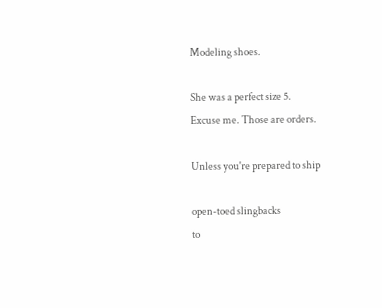Modeling shoes.

She was a perfect size 5.
Excuse me. Those are orders.

Unless you're prepared to ship

open-toed slingbacks
to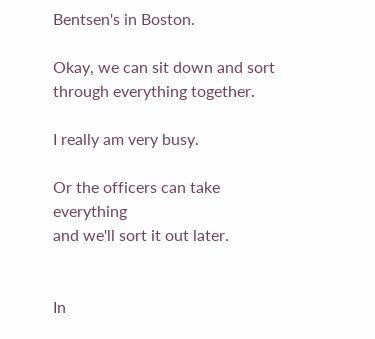Bentsen's in Boston.

Okay, we can sit down and sort
through everything together.

I really am very busy.

Or the officers can take everything
and we'll sort it out later.


In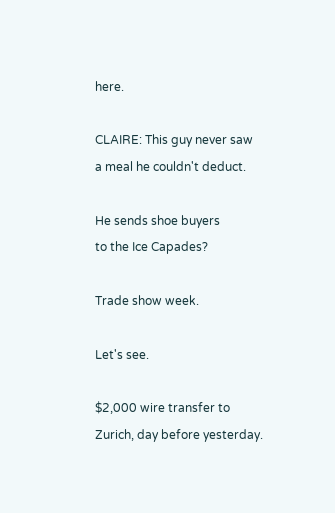here.

CLAIRE: This guy never saw
a meal he couldn't deduct.

He sends shoe buyers
to the Ice Capades?

Trade show week.

Let's see.

$2,000 wire transfer to
Zurich, day before yesterday.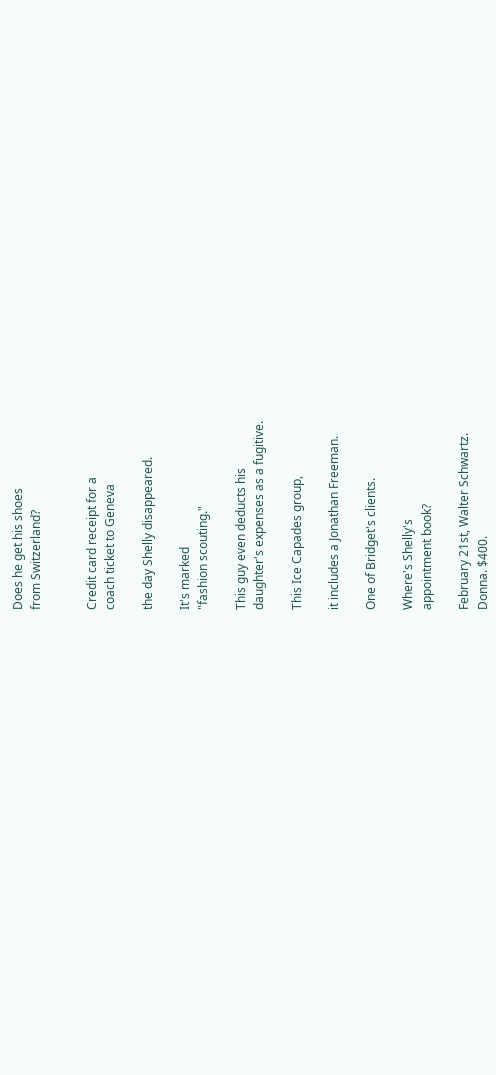Does he get his shoes
from Switzerland?


Credit card receipt for a
coach ticket to Geneva

the day Shelly disappeared.

It's marked
"fashion scouting."

This guy even deducts his
daughter's expenses as a fugitive.

This Ice Capades group,

it includes a Jonathan Freeman.

One of Bridget's clients.

Where's Shelly's
appointment book?

February 21st, Walter Schwartz.
Donna. $400.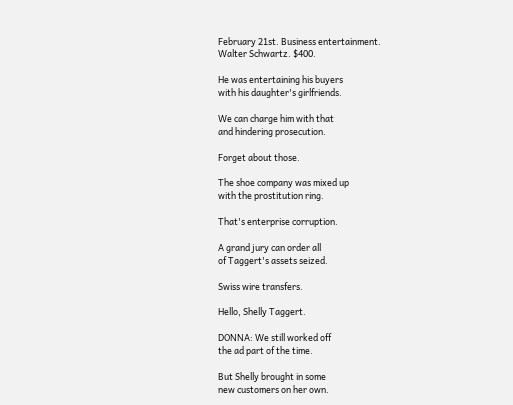February 21st. Business entertainment.
Walter Schwartz. $400.

He was entertaining his buyers
with his daughter's girlfriends.

We can charge him with that
and hindering prosecution.

Forget about those.

The shoe company was mixed up
with the prostitution ring.

That's enterprise corruption.

A grand jury can order all
of Taggert's assets seized.

Swiss wire transfers.

Hello, Shelly Taggert.

DONNA: We still worked off
the ad part of the time.

But Shelly brought in some
new customers on her own.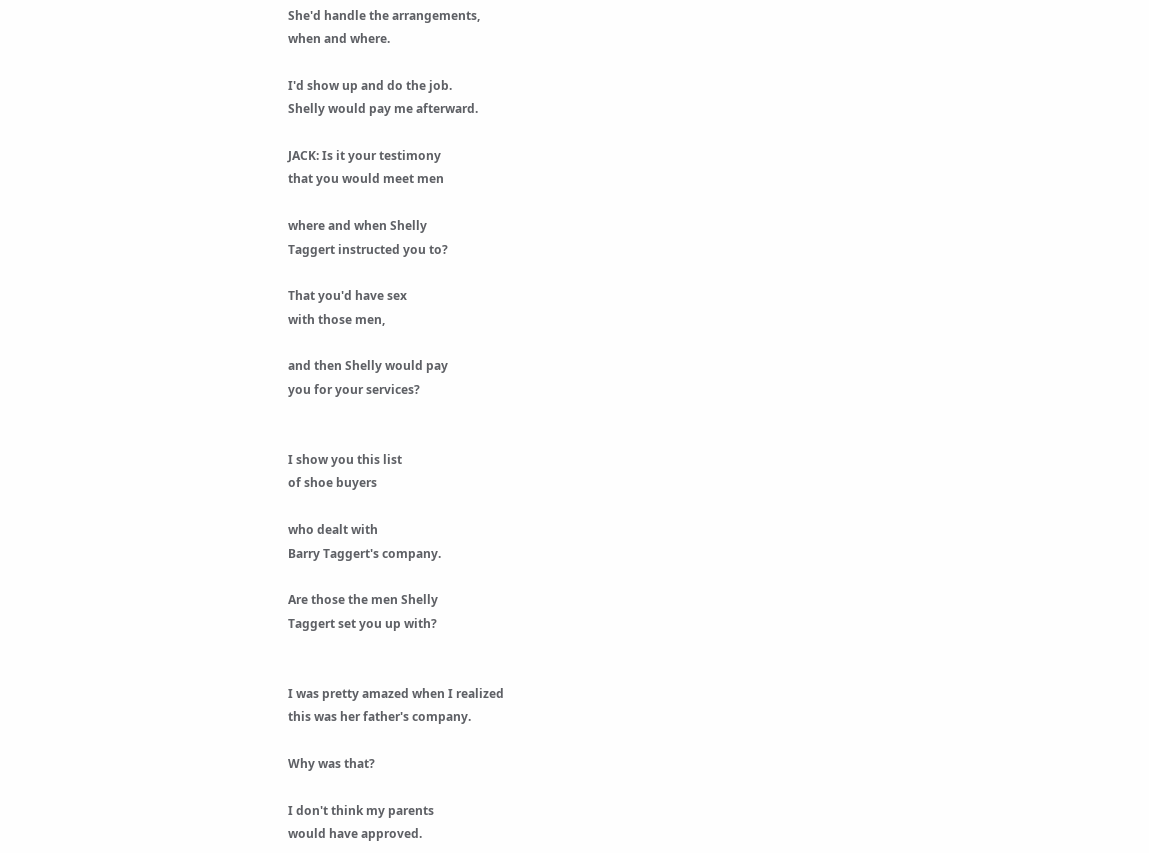She'd handle the arrangements,
when and where.

I'd show up and do the job.
Shelly would pay me afterward.

JACK: Is it your testimony
that you would meet men

where and when Shelly
Taggert instructed you to?

That you'd have sex
with those men,

and then Shelly would pay
you for your services?


I show you this list
of shoe buyers

who dealt with
Barry Taggert's company.

Are those the men Shelly
Taggert set you up with?


I was pretty amazed when I realized
this was her father's company.

Why was that?

I don't think my parents
would have approved.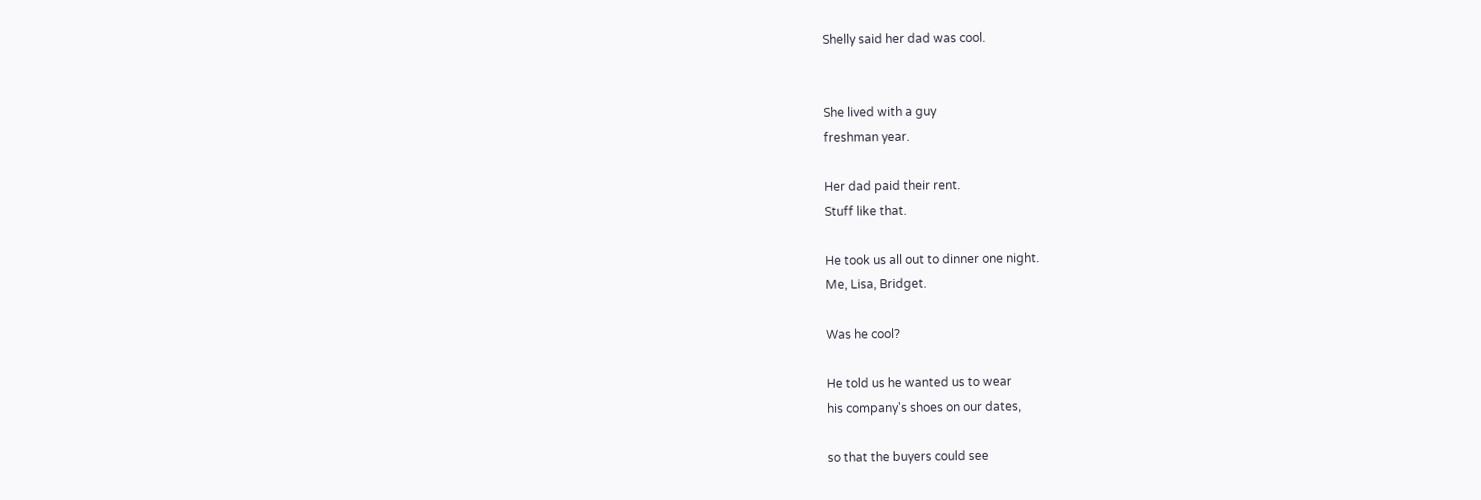Shelly said her dad was cool.


She lived with a guy
freshman year.

Her dad paid their rent.
Stuff like that.

He took us all out to dinner one night.
Me, Lisa, Bridget.

Was he cool?

He told us he wanted us to wear
his company's shoes on our dates,

so that the buyers could see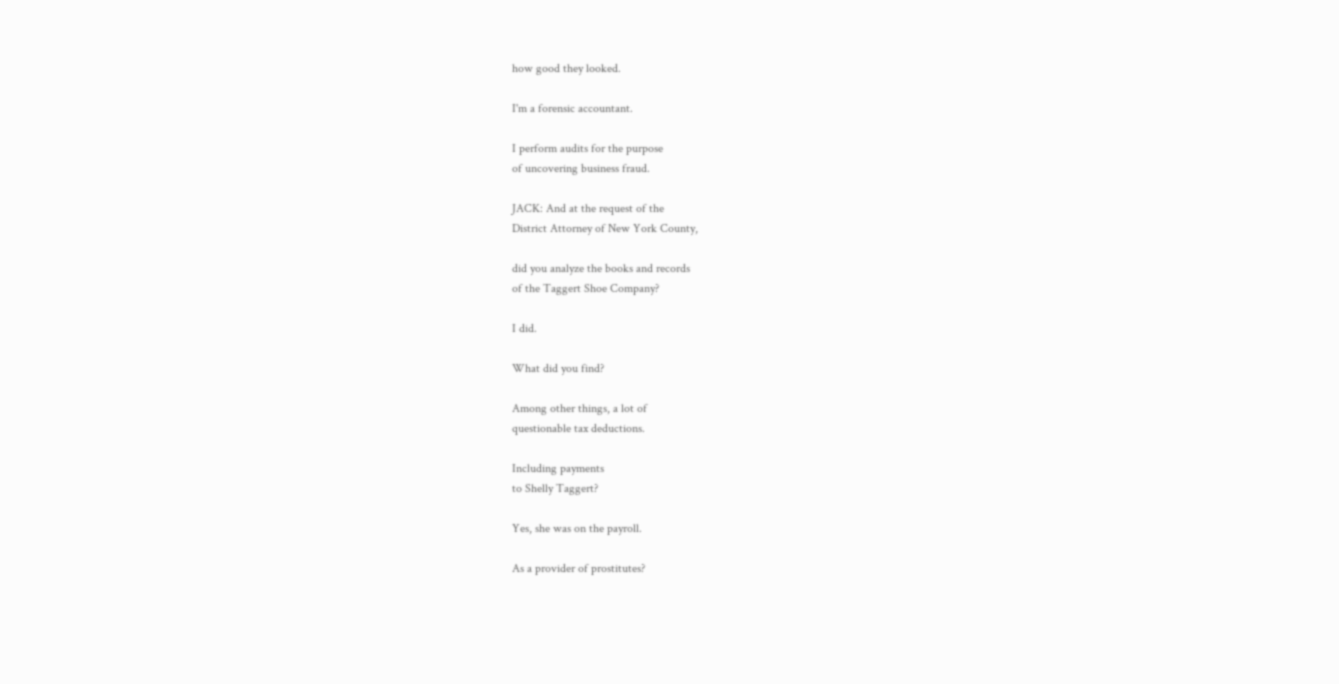how good they looked.

I'm a forensic accountant.

I perform audits for the purpose
of uncovering business fraud.

JACK: And at the request of the
District Attorney of New York County,

did you analyze the books and records
of the Taggert Shoe Company?

I did.

What did you find?

Among other things, a lot of
questionable tax deductions.

Including payments
to Shelly Taggert?

Yes, she was on the payroll.

As a provider of prostitutes?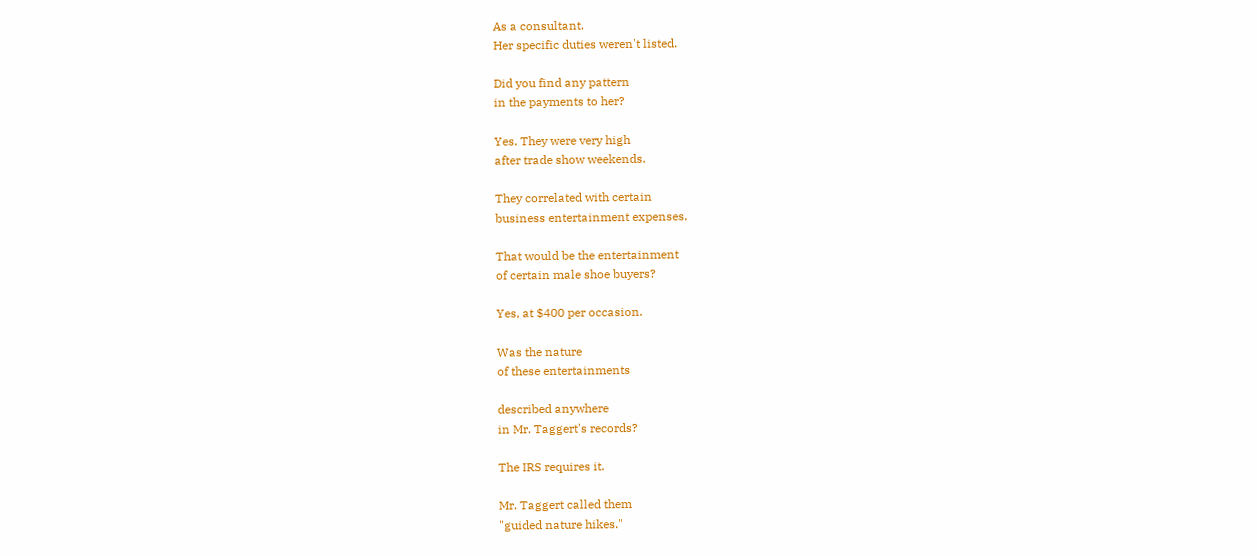As a consultant.
Her specific duties weren't listed.

Did you find any pattern
in the payments to her?

Yes. They were very high
after trade show weekends.

They correlated with certain
business entertainment expenses.

That would be the entertainment
of certain male shoe buyers?

Yes, at $400 per occasion.

Was the nature
of these entertainments

described anywhere
in Mr. Taggert's records?

The IRS requires it.

Mr. Taggert called them
"guided nature hikes."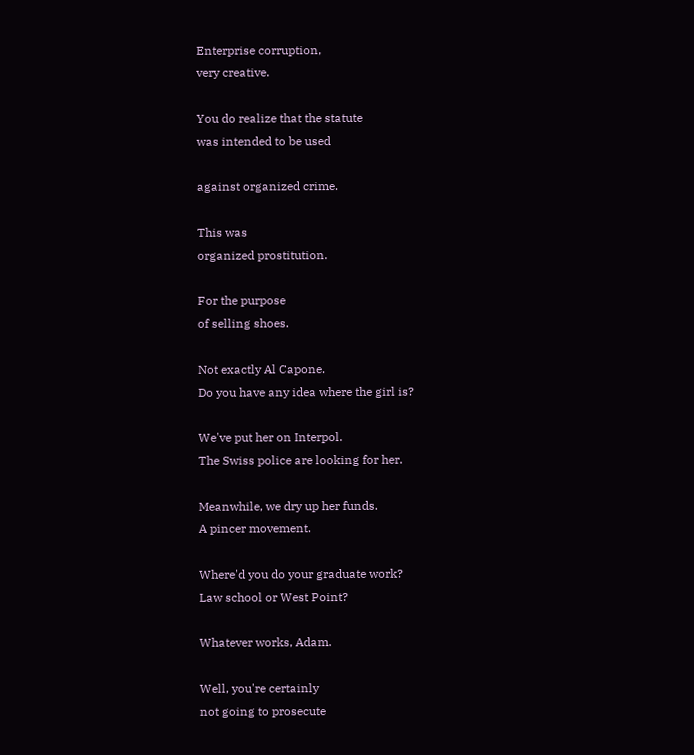Enterprise corruption,
very creative.

You do realize that the statute
was intended to be used

against organized crime.

This was
organized prostitution.

For the purpose
of selling shoes.

Not exactly Al Capone.
Do you have any idea where the girl is?

We've put her on Interpol.
The Swiss police are looking for her.

Meanwhile, we dry up her funds.
A pincer movement.

Where'd you do your graduate work?
Law school or West Point?

Whatever works, Adam.

Well, you're certainly
not going to prosecute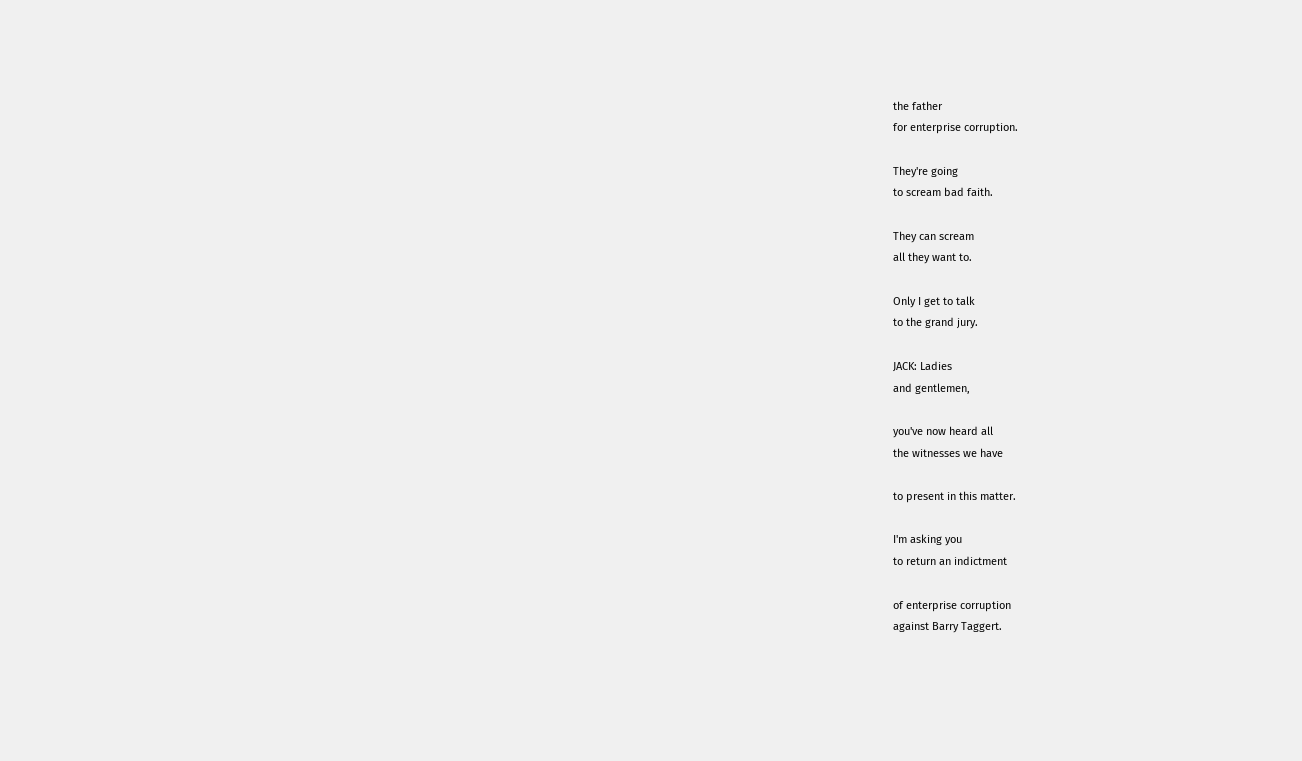the father
for enterprise corruption.

They're going
to scream bad faith.

They can scream
all they want to.

Only I get to talk
to the grand jury.

JACK: Ladies
and gentlemen,

you've now heard all
the witnesses we have

to present in this matter.

I'm asking you
to return an indictment

of enterprise corruption
against Barry Taggert.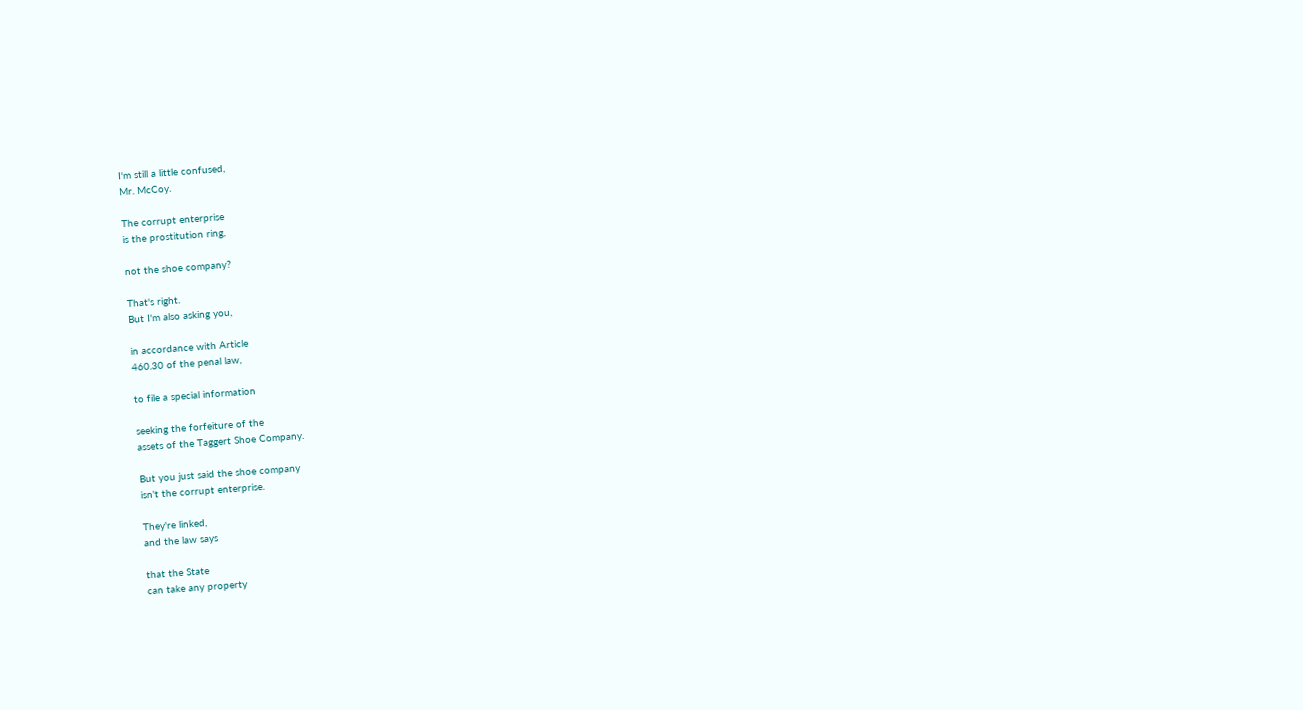I'm still a little confused,
Mr. McCoy.

The corrupt enterprise
is the prostitution ring,

not the shoe company?

That's right.
But I'm also asking you,

in accordance with Article
460.30 of the penal law,

to file a special information

seeking the forfeiture of the
assets of the Taggert Shoe Company.

But you just said the shoe company
isn't the corrupt enterprise.

They're linked,
and the law says

that the State
can take any property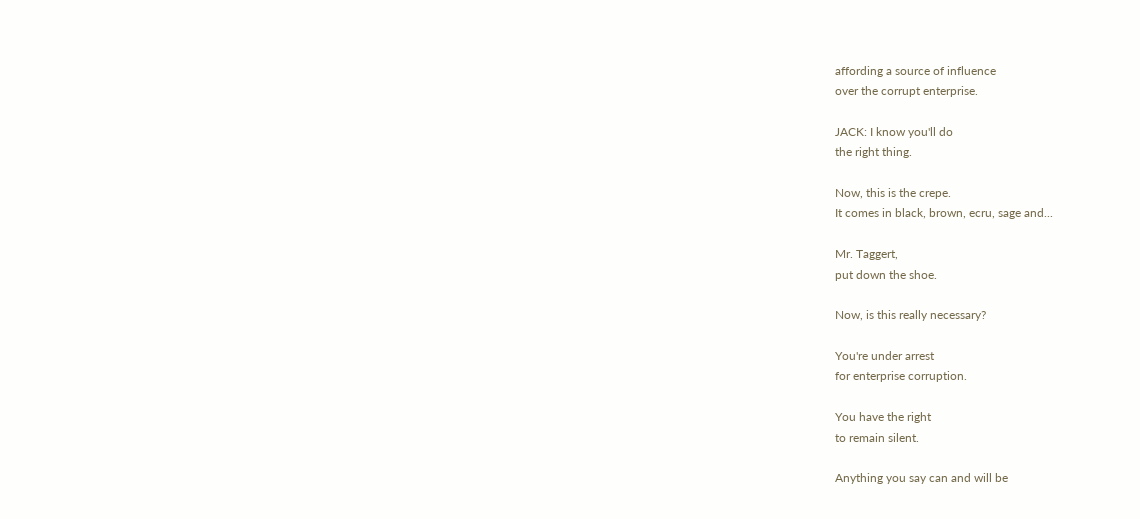affording a source of influence
over the corrupt enterprise.

JACK: I know you'll do
the right thing.

Now, this is the crepe.
It comes in black, brown, ecru, sage and...

Mr. Taggert,
put down the shoe.

Now, is this really necessary?

You're under arrest
for enterprise corruption.

You have the right
to remain silent.

Anything you say can and will be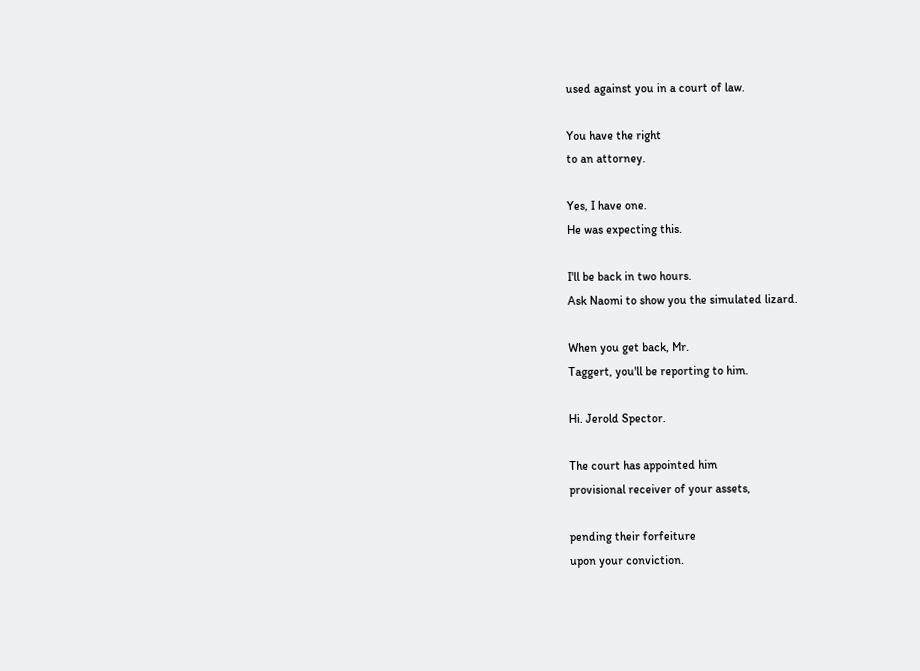used against you in a court of law.

You have the right
to an attorney.

Yes, I have one.
He was expecting this.

I'll be back in two hours.
Ask Naomi to show you the simulated lizard.

When you get back, Mr.
Taggert, you'll be reporting to him.

Hi. Jerold Spector.

The court has appointed him
provisional receiver of your assets,

pending their forfeiture
upon your conviction.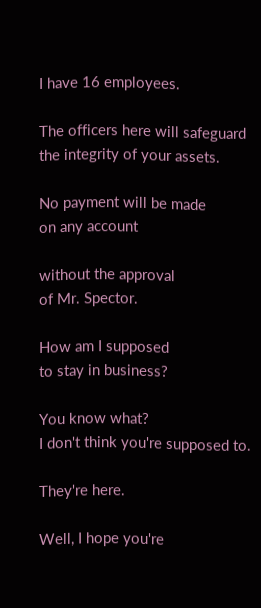I have 16 employees.

The officers here will safeguard
the integrity of your assets.

No payment will be made
on any account

without the approval
of Mr. Spector.

How am I supposed
to stay in business?

You know what?
I don't think you're supposed to.

They're here.

Well, I hope you're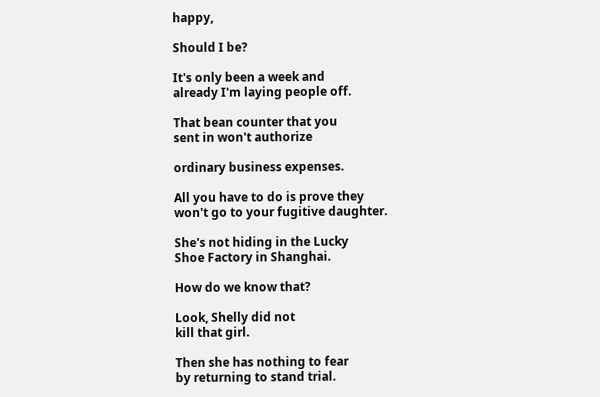happy,

Should I be?

It's only been a week and
already I'm laying people off.

That bean counter that you
sent in won't authorize

ordinary business expenses.

All you have to do is prove they
won't go to your fugitive daughter.

She's not hiding in the Lucky
Shoe Factory in Shanghai.

How do we know that?

Look, Shelly did not
kill that girl.

Then she has nothing to fear
by returning to stand trial.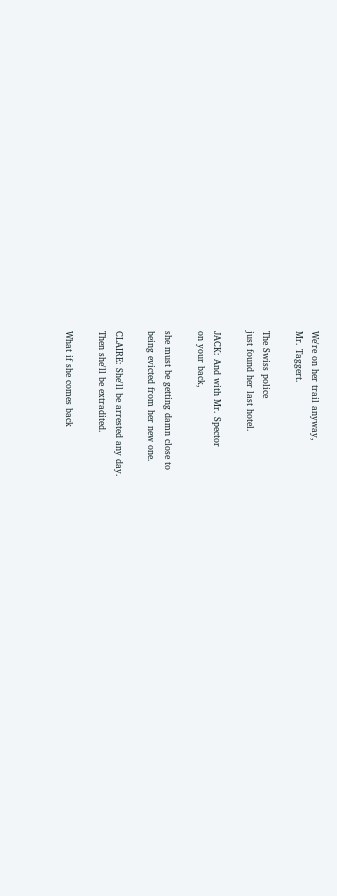We're on her trail anyway,
Mr. Taggert.

The Swiss police
just found her last hotel.

JACK: And with Mr. Spector
on your back,

she must be getting damn close to
being evicted from her new one.

CLAIRE: She'll be arrested any day.
Then she'll be extradited.

What if she comes back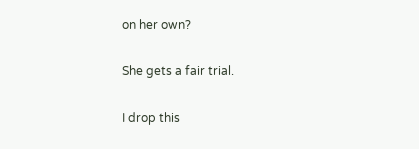on her own?

She gets a fair trial.

I drop this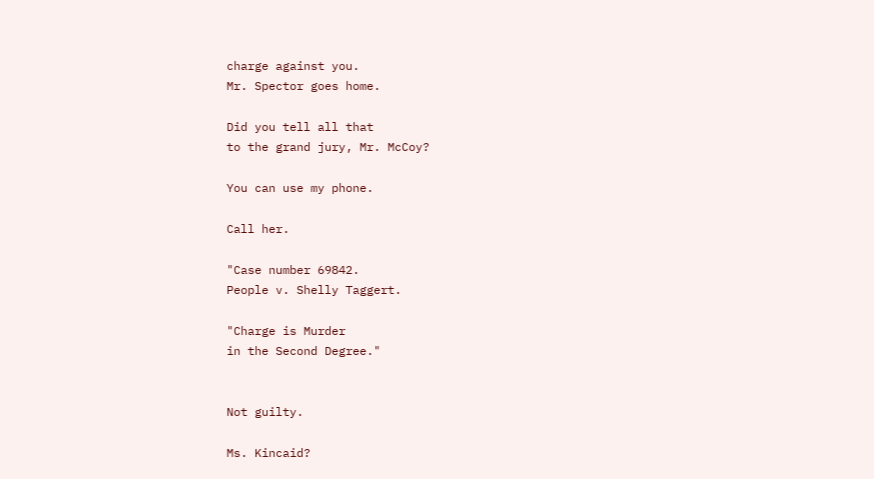charge against you.
Mr. Spector goes home.

Did you tell all that
to the grand jury, Mr. McCoy?

You can use my phone.

Call her.

"Case number 69842.
People v. Shelly Taggert.

"Charge is Murder
in the Second Degree."


Not guilty.

Ms. Kincaid?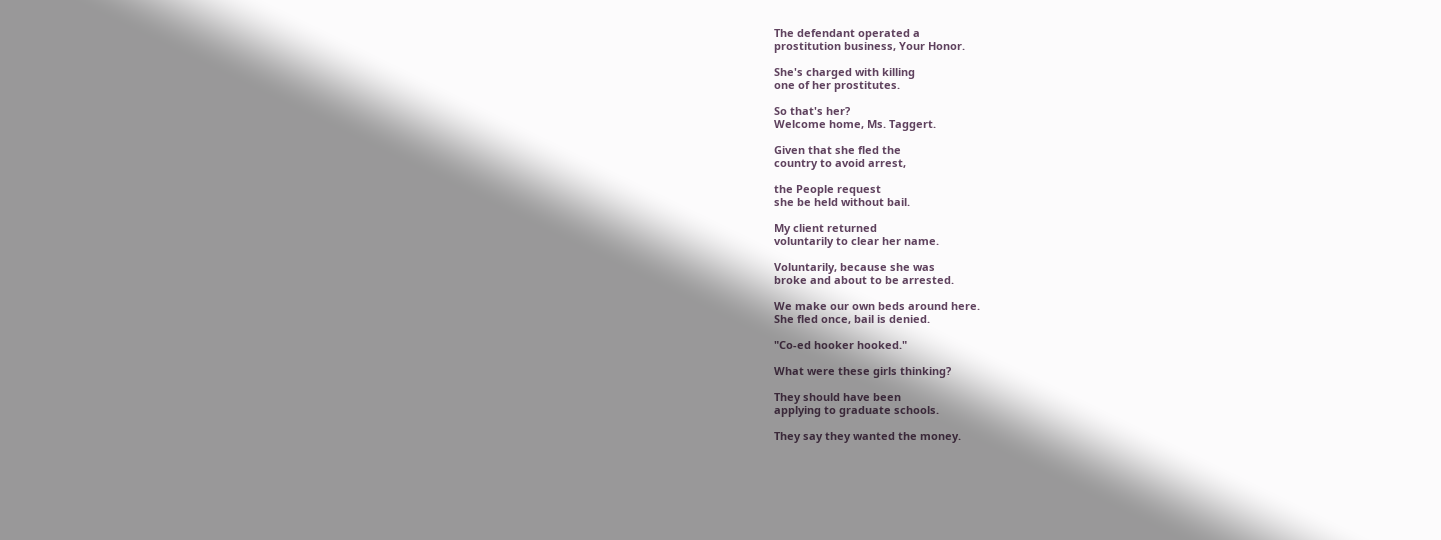The defendant operated a
prostitution business, Your Honor.

She's charged with killing
one of her prostitutes.

So that's her?
Welcome home, Ms. Taggert.

Given that she fled the
country to avoid arrest,

the People request
she be held without bail.

My client returned
voluntarily to clear her name.

Voluntarily, because she was
broke and about to be arrested.

We make our own beds around here.
She fled once, bail is denied.

"Co-ed hooker hooked."

What were these girls thinking?

They should have been
applying to graduate schools.

They say they wanted the money.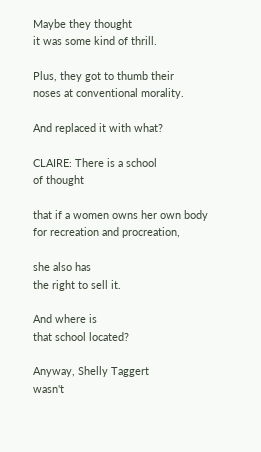Maybe they thought
it was some kind of thrill.

Plus, they got to thumb their
noses at conventional morality.

And replaced it with what?

CLAIRE: There is a school
of thought

that if a women owns her own body
for recreation and procreation,

she also has
the right to sell it.

And where is
that school located?

Anyway, Shelly Taggert
wasn't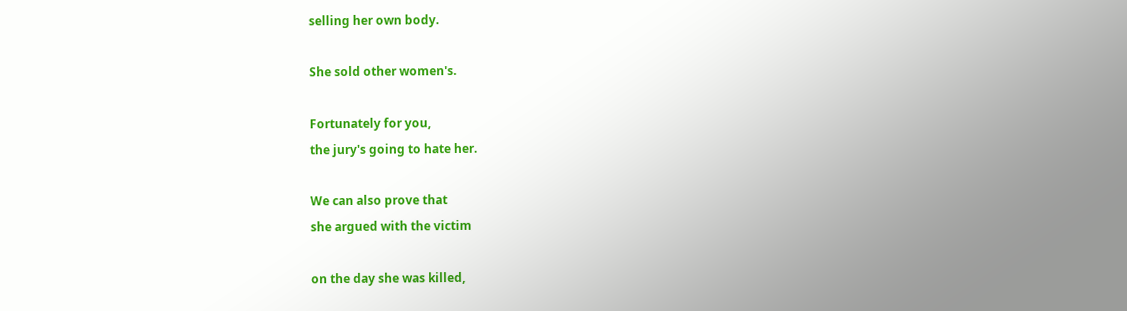selling her own body.

She sold other women's.

Fortunately for you,
the jury's going to hate her.

We can also prove that
she argued with the victim

on the day she was killed,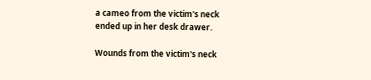a cameo from the victim's neck
ended up in her desk drawer.

Wounds from the victim's neck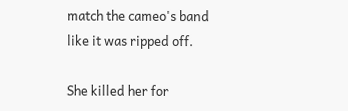match the cameo's band
like it was ripped off.

She killed her for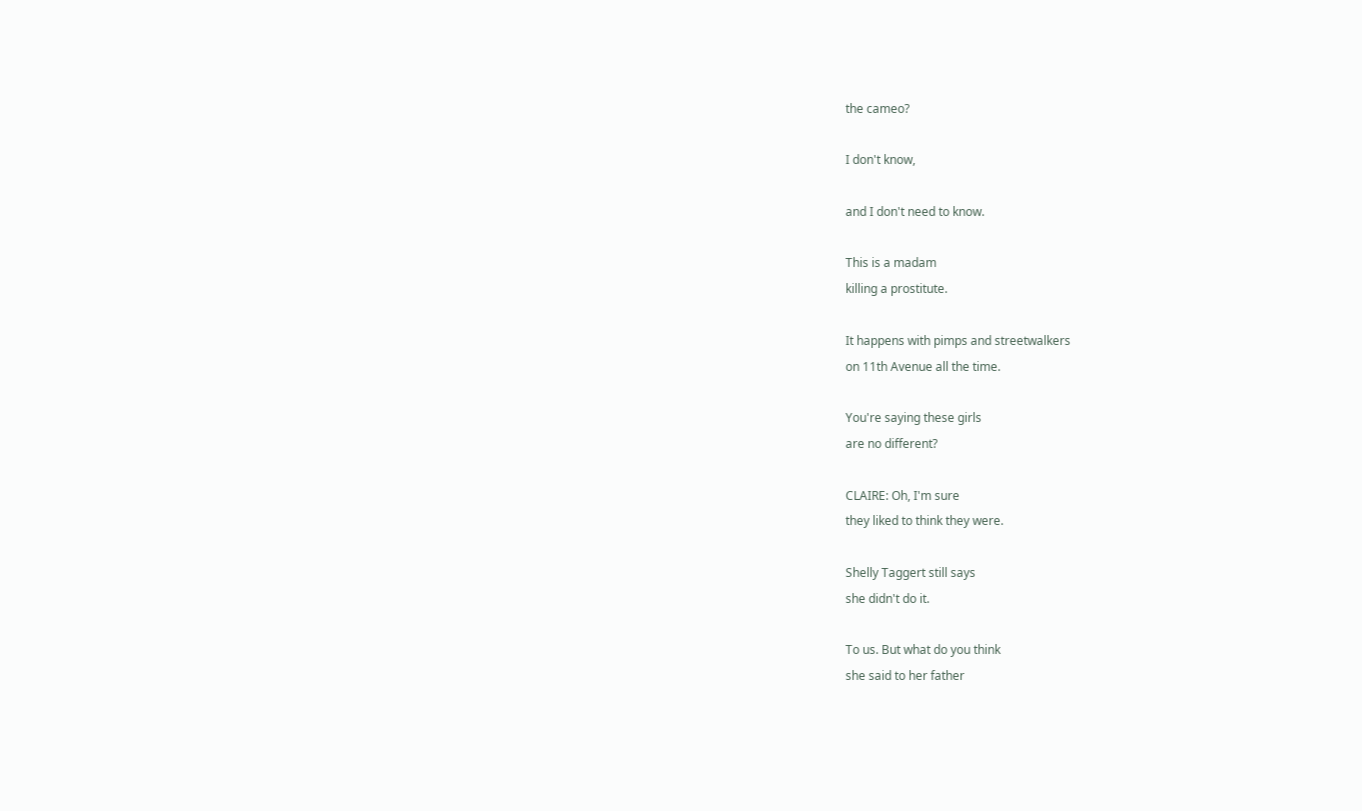the cameo?

I don't know,

and I don't need to know.

This is a madam
killing a prostitute.

It happens with pimps and streetwalkers
on 11th Avenue all the time.

You're saying these girls
are no different?

CLAIRE: Oh, I'm sure
they liked to think they were.

Shelly Taggert still says
she didn't do it.

To us. But what do you think
she said to her father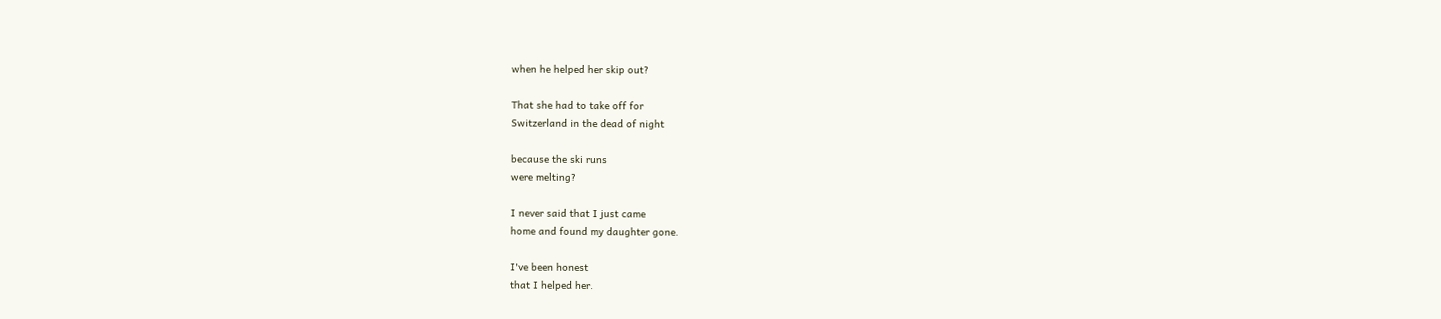when he helped her skip out?

That she had to take off for
Switzerland in the dead of night

because the ski runs
were melting?

I never said that I just came
home and found my daughter gone.

I've been honest
that I helped her.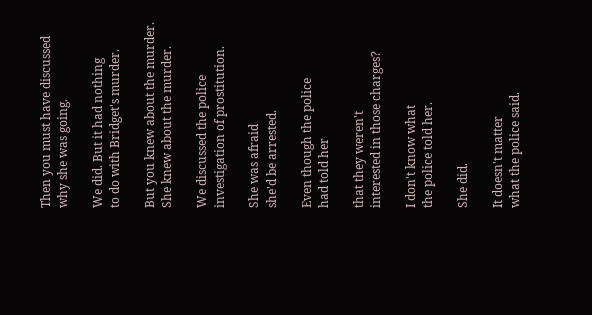Then you must have discussed
why she was going.

We did. But it had nothing
to do with Bridget's murder.

But you knew about the murder.
She knew about the murder.

We discussed the police
investigation of prostitution.

She was afraid
she'd be arrested.

Even though the police
had told her

that they weren't
interested in those charges?

I don't know what
the police told her.

She did.

It doesn't matter
what the police said.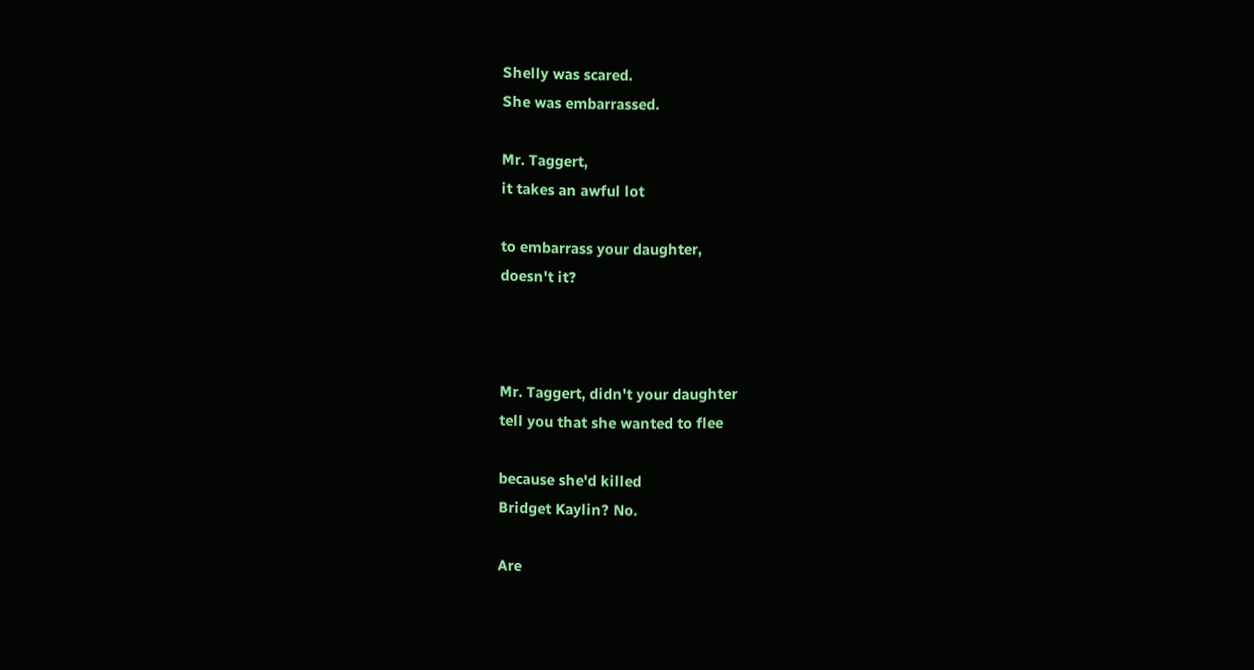Shelly was scared.
She was embarrassed.

Mr. Taggert,
it takes an awful lot

to embarrass your daughter,
doesn't it?



Mr. Taggert, didn't your daughter
tell you that she wanted to flee

because she'd killed
Bridget Kaylin? No.

Are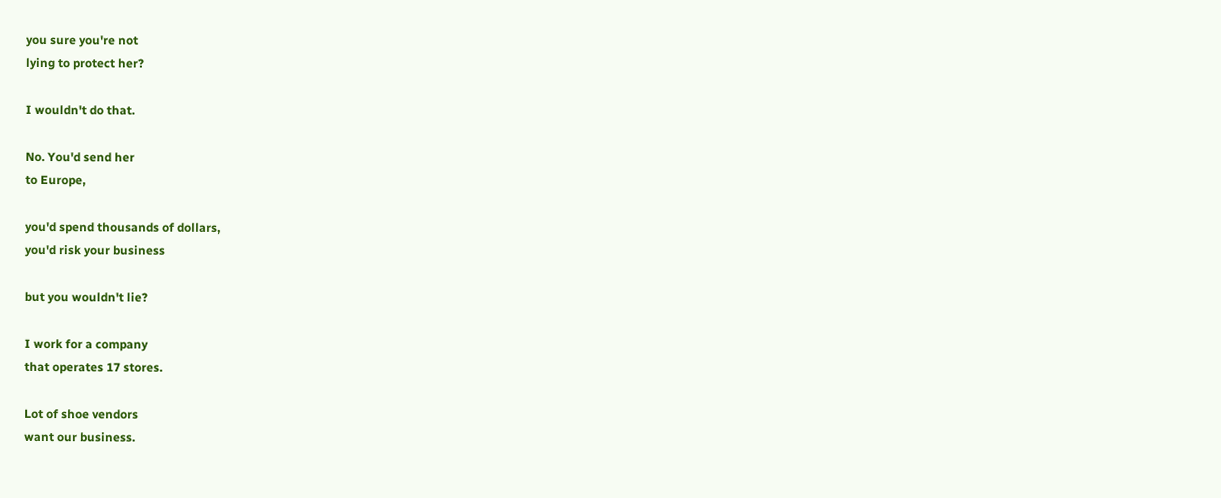you sure you're not
lying to protect her?

I wouldn't do that.

No. You'd send her
to Europe,

you'd spend thousands of dollars,
you'd risk your business

but you wouldn't lie?

I work for a company
that operates 17 stores.

Lot of shoe vendors
want our business.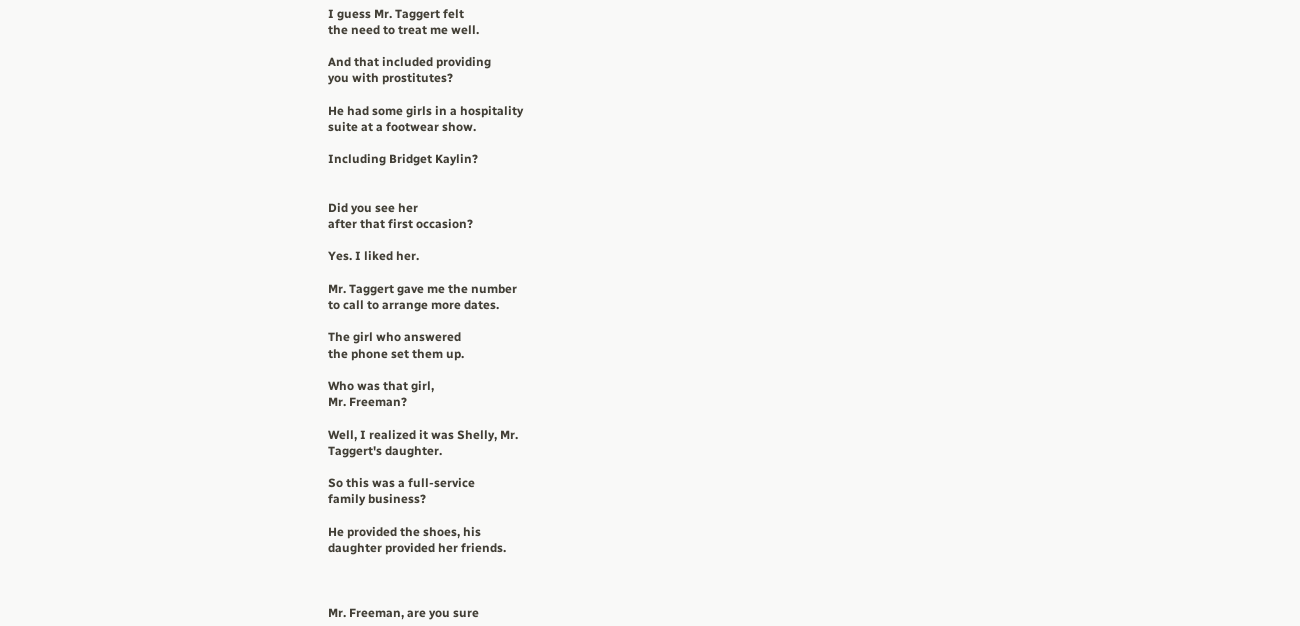I guess Mr. Taggert felt
the need to treat me well.

And that included providing
you with prostitutes?

He had some girls in a hospitality
suite at a footwear show.

Including Bridget Kaylin?


Did you see her
after that first occasion?

Yes. I liked her.

Mr. Taggert gave me the number
to call to arrange more dates.

The girl who answered
the phone set them up.

Who was that girl,
Mr. Freeman?

Well, I realized it was Shelly, Mr.
Taggert's daughter.

So this was a full-service
family business?

He provided the shoes, his
daughter provided her friends.



Mr. Freeman, are you sure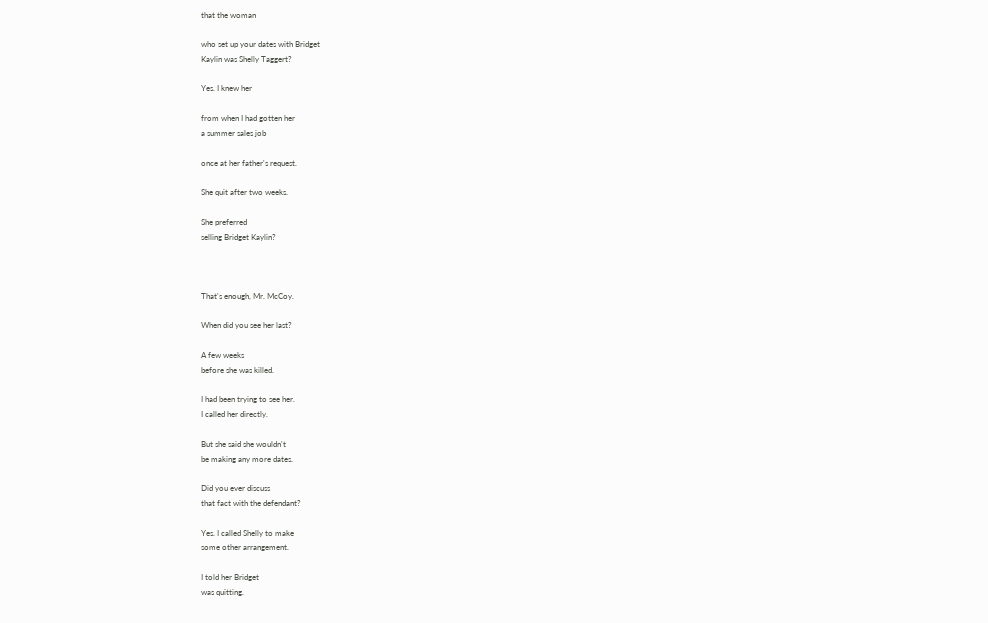that the woman

who set up your dates with Bridget
Kaylin was Shelly Taggert?

Yes. I knew her

from when I had gotten her
a summer sales job

once at her father's request.

She quit after two weeks.

She preferred
selling Bridget Kaylin?



That's enough, Mr. McCoy.

When did you see her last?

A few weeks
before she was killed.

I had been trying to see her.
I called her directly.

But she said she wouldn't
be making any more dates.

Did you ever discuss
that fact with the defendant?

Yes. I called Shelly to make
some other arrangement.

I told her Bridget
was quitting.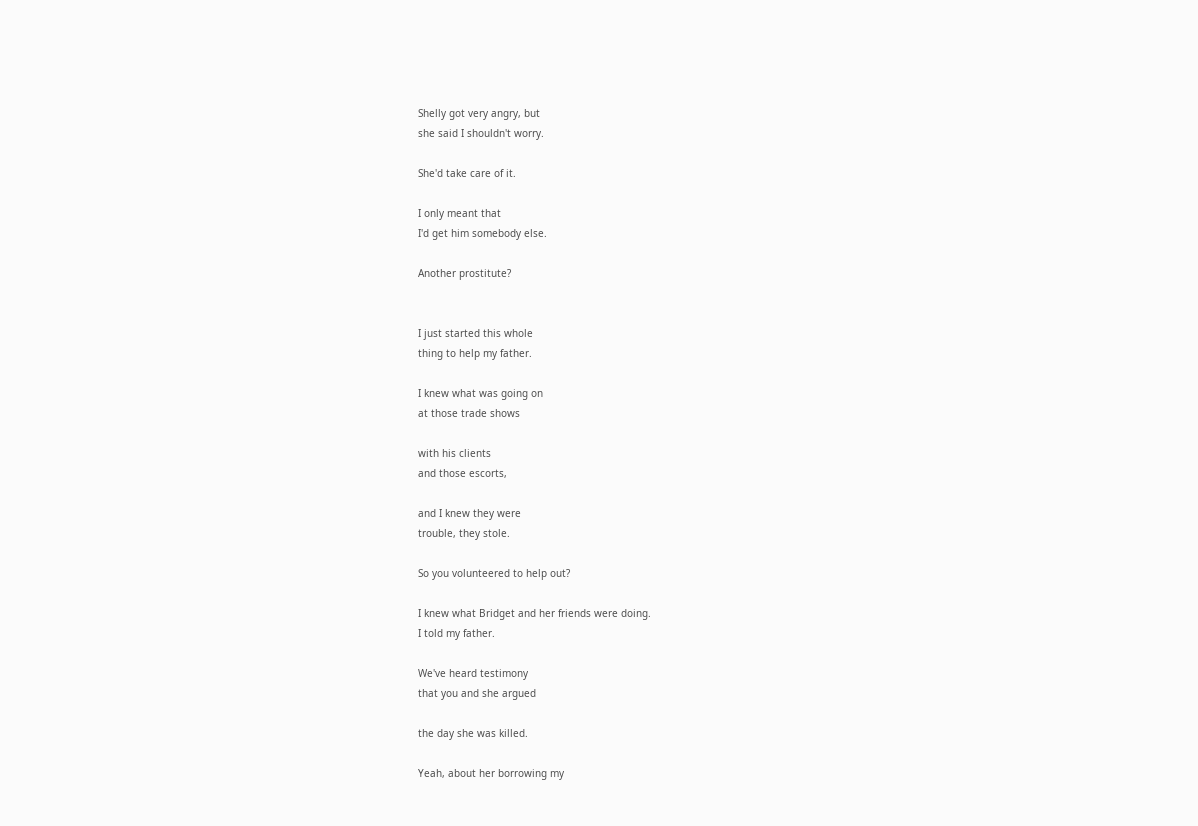Shelly got very angry, but
she said I shouldn't worry.

She'd take care of it.

I only meant that
I'd get him somebody else.

Another prostitute?


I just started this whole
thing to help my father.

I knew what was going on
at those trade shows

with his clients
and those escorts,

and I knew they were
trouble, they stole.

So you volunteered to help out?

I knew what Bridget and her friends were doing.
I told my father.

We've heard testimony
that you and she argued

the day she was killed.

Yeah, about her borrowing my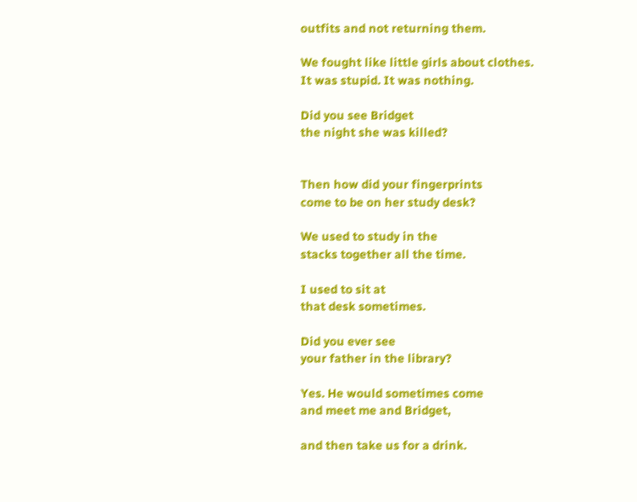outfits and not returning them.

We fought like little girls about clothes.
It was stupid. It was nothing.

Did you see Bridget
the night she was killed?


Then how did your fingerprints
come to be on her study desk?

We used to study in the
stacks together all the time.

I used to sit at
that desk sometimes.

Did you ever see
your father in the library?

Yes. He would sometimes come
and meet me and Bridget,

and then take us for a drink.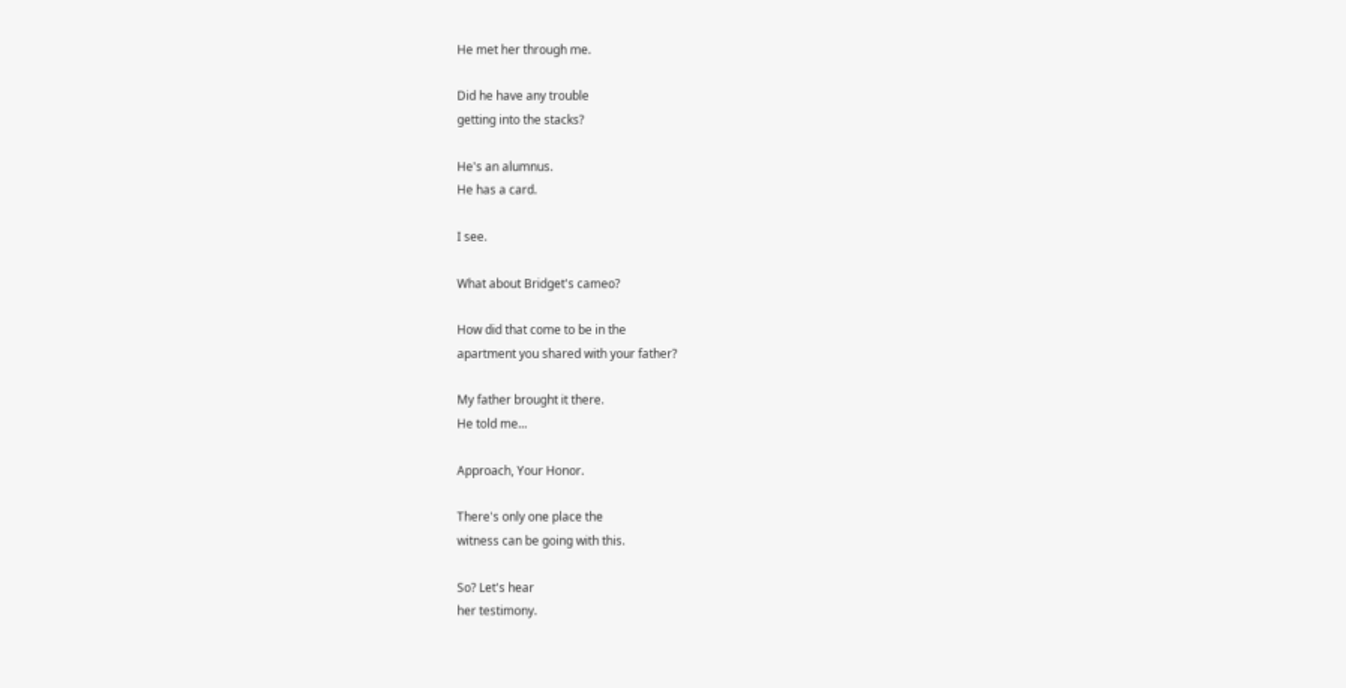He met her through me.

Did he have any trouble
getting into the stacks?

He's an alumnus.
He has a card.

I see.

What about Bridget's cameo?

How did that come to be in the
apartment you shared with your father?

My father brought it there.
He told me...

Approach, Your Honor.

There's only one place the
witness can be going with this.

So? Let's hear
her testimony.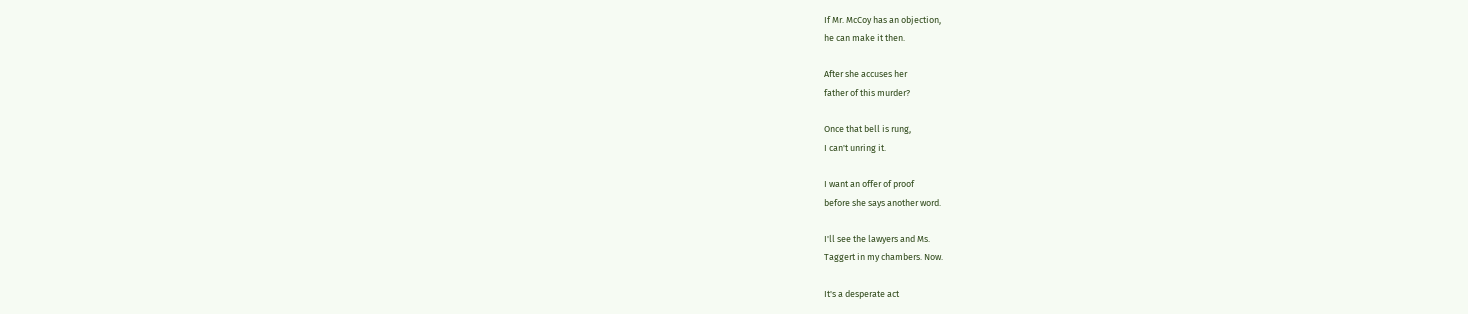If Mr. McCoy has an objection,
he can make it then.

After she accuses her
father of this murder?

Once that bell is rung,
I can't unring it.

I want an offer of proof
before she says another word.

I'll see the lawyers and Ms.
Taggert in my chambers. Now.

It's a desperate act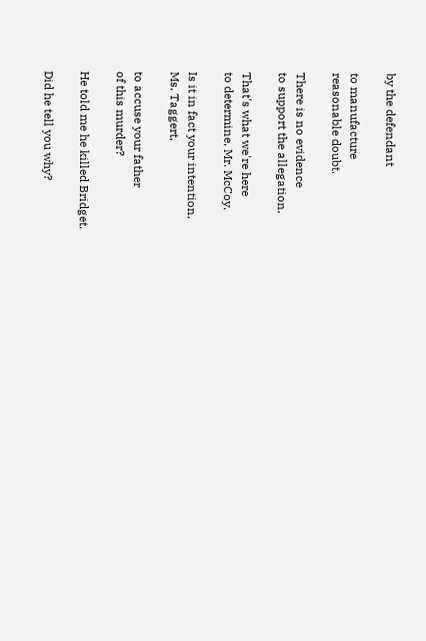by the defendant

to manufacture
reasonable doubt.

There is no evidence
to support the allegation.

That's what we're here
to determine, Mr. McCoy.

Is it in fact your intention,
Ms. Taggert,

to accuse your father
of this murder?

He told me he killed Bridget.

Did he tell you why?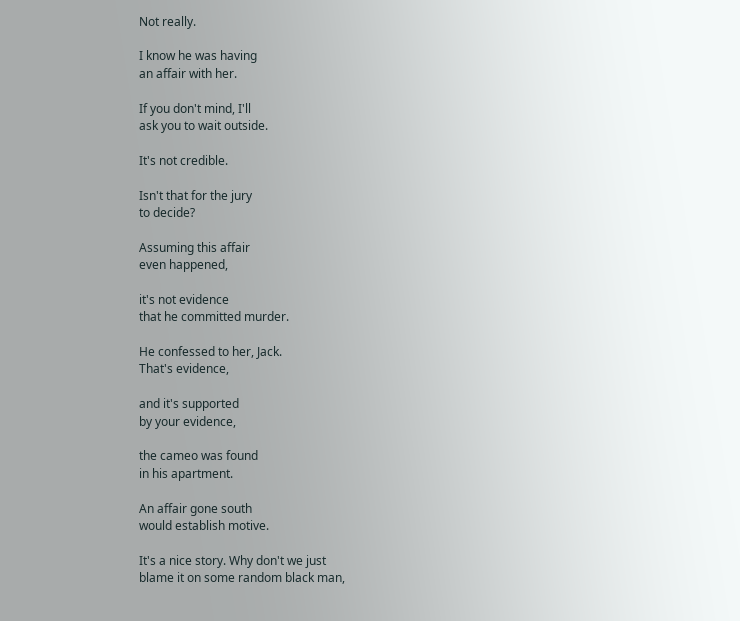Not really.

I know he was having
an affair with her.

If you don't mind, I'll
ask you to wait outside.

It's not credible.

Isn't that for the jury
to decide?

Assuming this affair
even happened,

it's not evidence
that he committed murder.

He confessed to her, Jack.
That's evidence,

and it's supported
by your evidence,

the cameo was found
in his apartment.

An affair gone south
would establish motive.

It's a nice story. Why don't we just
blame it on some random black man,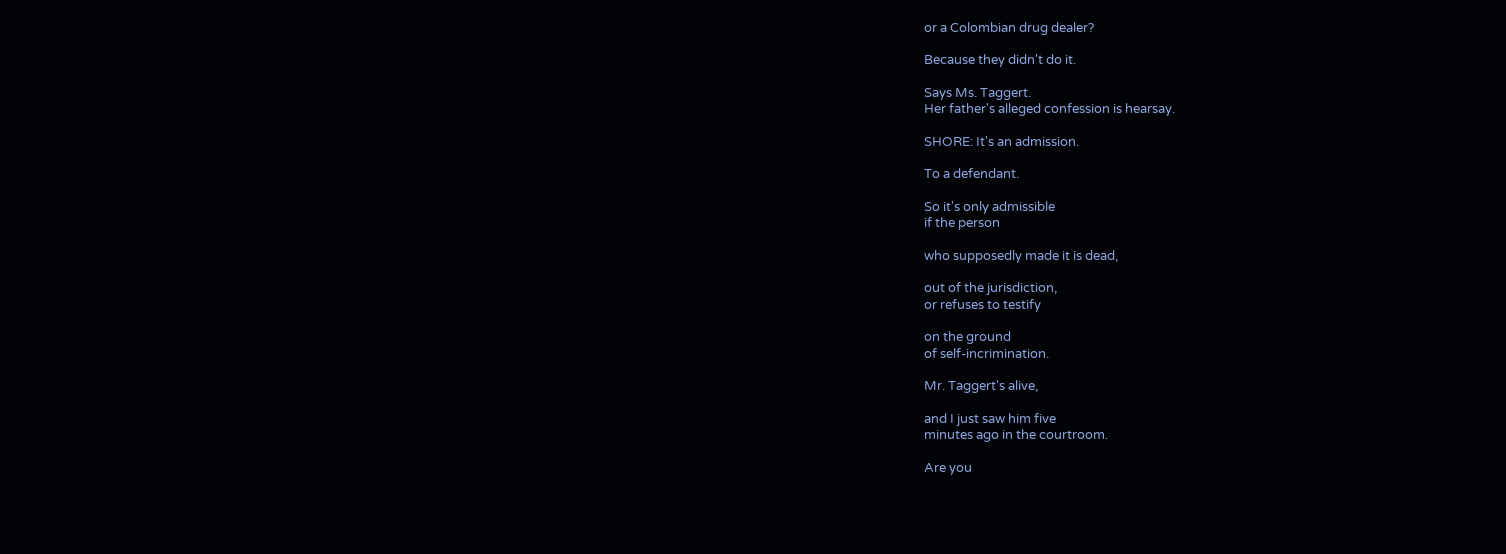or a Colombian drug dealer?

Because they didn't do it.

Says Ms. Taggert.
Her father's alleged confession is hearsay.

SHORE: It's an admission.

To a defendant.

So it's only admissible
if the person

who supposedly made it is dead,

out of the jurisdiction,
or refuses to testify

on the ground
of self-incrimination.

Mr. Taggert's alive,

and I just saw him five
minutes ago in the courtroom.

Are you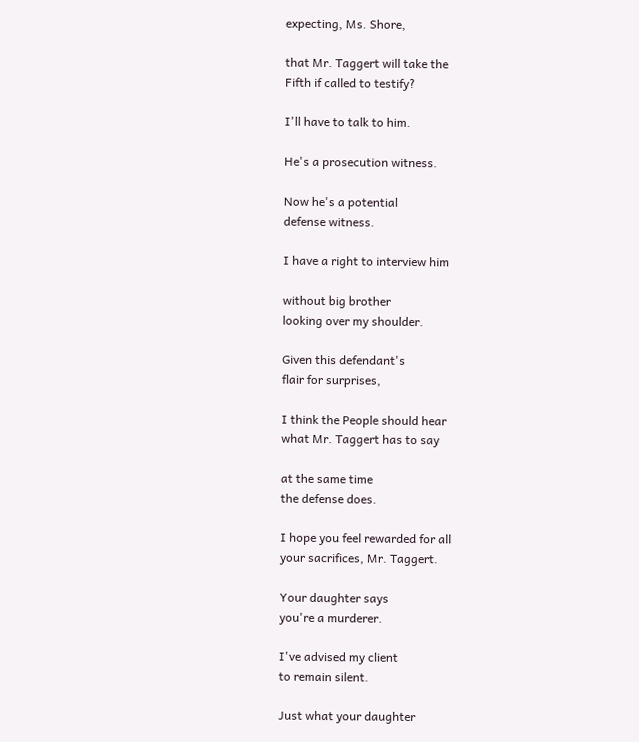expecting, Ms. Shore,

that Mr. Taggert will take the
Fifth if called to testify?

I'll have to talk to him.

He's a prosecution witness.

Now he's a potential
defense witness.

I have a right to interview him

without big brother
looking over my shoulder.

Given this defendant's
flair for surprises,

I think the People should hear
what Mr. Taggert has to say

at the same time
the defense does.

I hope you feel rewarded for all
your sacrifices, Mr. Taggert.

Your daughter says
you're a murderer.

I've advised my client
to remain silent.

Just what your daughter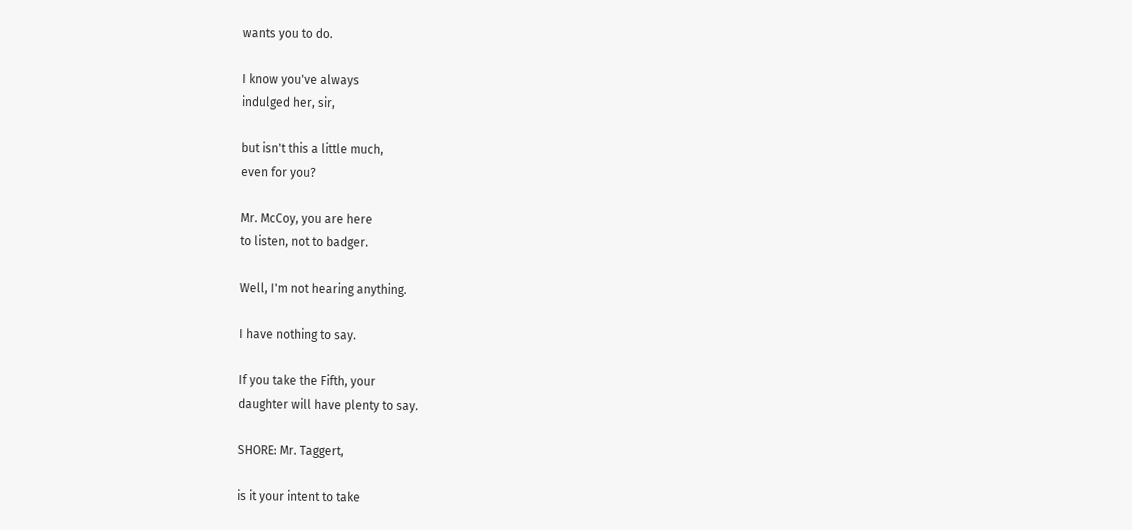wants you to do.

I know you've always
indulged her, sir,

but isn't this a little much,
even for you?

Mr. McCoy, you are here
to listen, not to badger.

Well, I'm not hearing anything.

I have nothing to say.

If you take the Fifth, your
daughter will have plenty to say.

SHORE: Mr. Taggert,

is it your intent to take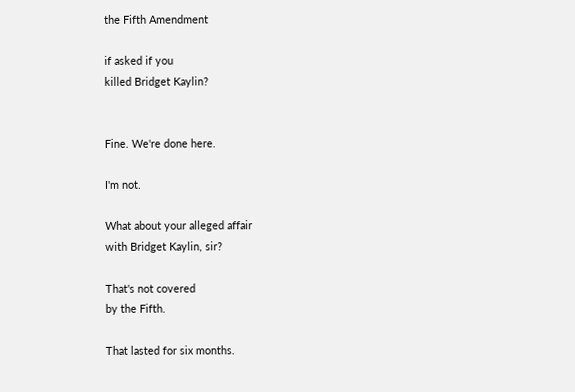the Fifth Amendment

if asked if you
killed Bridget Kaylin?


Fine. We're done here.

I'm not.

What about your alleged affair
with Bridget Kaylin, sir?

That's not covered
by the Fifth.

That lasted for six months.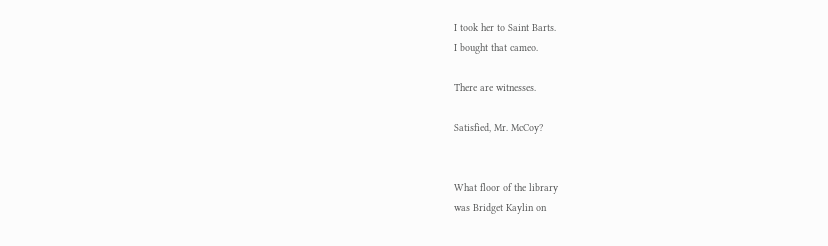I took her to Saint Barts.
I bought that cameo.

There are witnesses.

Satisfied, Mr. McCoy?


What floor of the library
was Bridget Kaylin on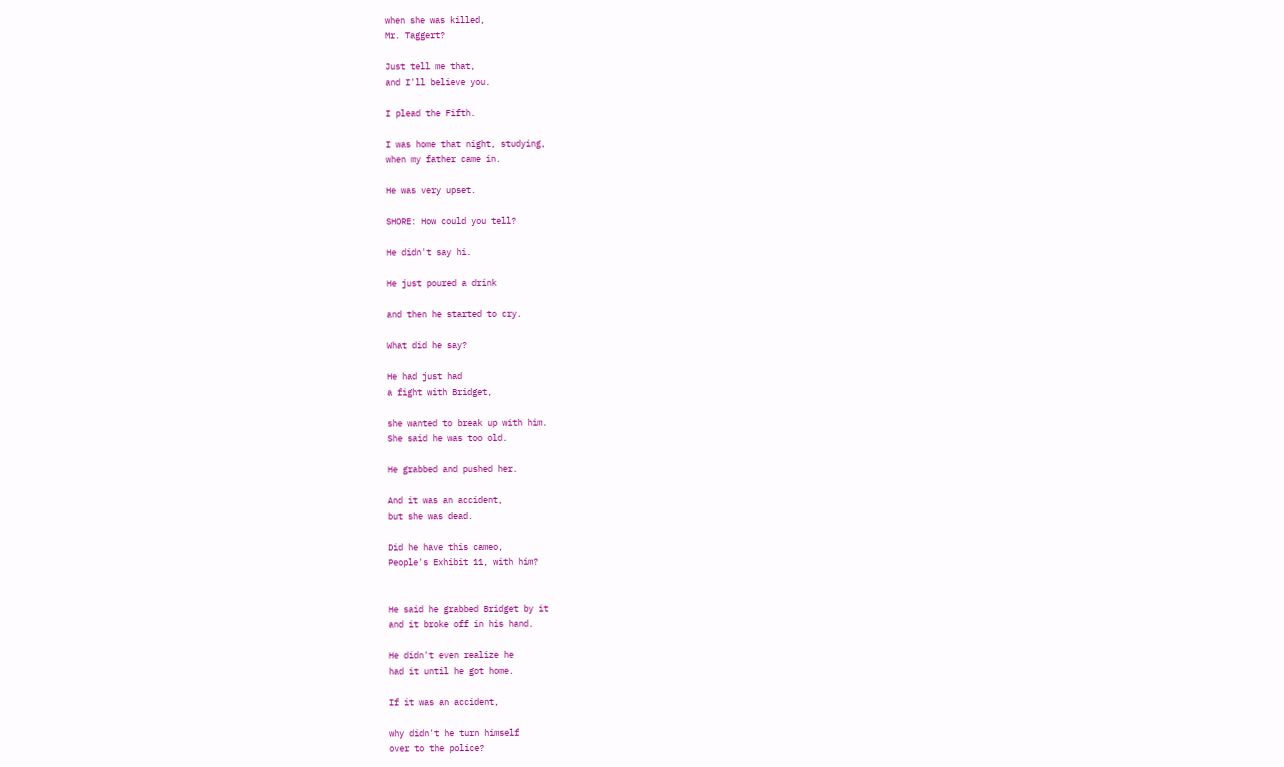when she was killed,
Mr. Taggert?

Just tell me that,
and I'll believe you.

I plead the Fifth.

I was home that night, studying,
when my father came in.

He was very upset.

SHORE: How could you tell?

He didn't say hi.

He just poured a drink

and then he started to cry.

What did he say?

He had just had
a fight with Bridget,

she wanted to break up with him.
She said he was too old.

He grabbed and pushed her.

And it was an accident,
but she was dead.

Did he have this cameo,
People's Exhibit 11, with him?


He said he grabbed Bridget by it
and it broke off in his hand.

He didn't even realize he
had it until he got home.

If it was an accident,

why didn't he turn himself
over to the police?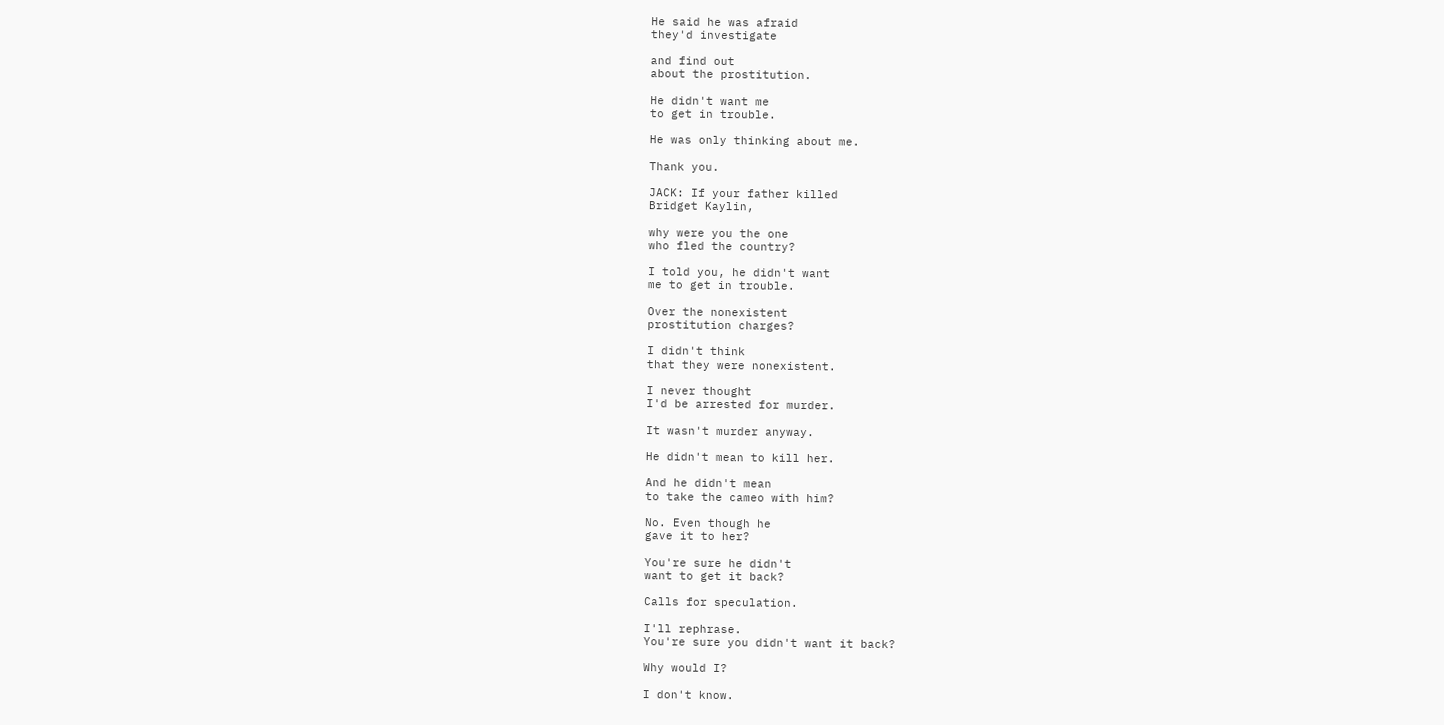He said he was afraid
they'd investigate

and find out
about the prostitution.

He didn't want me
to get in trouble.

He was only thinking about me.

Thank you.

JACK: If your father killed
Bridget Kaylin,

why were you the one
who fled the country?

I told you, he didn't want
me to get in trouble.

Over the nonexistent
prostitution charges?

I didn't think
that they were nonexistent.

I never thought
I'd be arrested for murder.

It wasn't murder anyway.

He didn't mean to kill her.

And he didn't mean
to take the cameo with him?

No. Even though he
gave it to her?

You're sure he didn't
want to get it back?

Calls for speculation.

I'll rephrase.
You're sure you didn't want it back?

Why would I?

I don't know.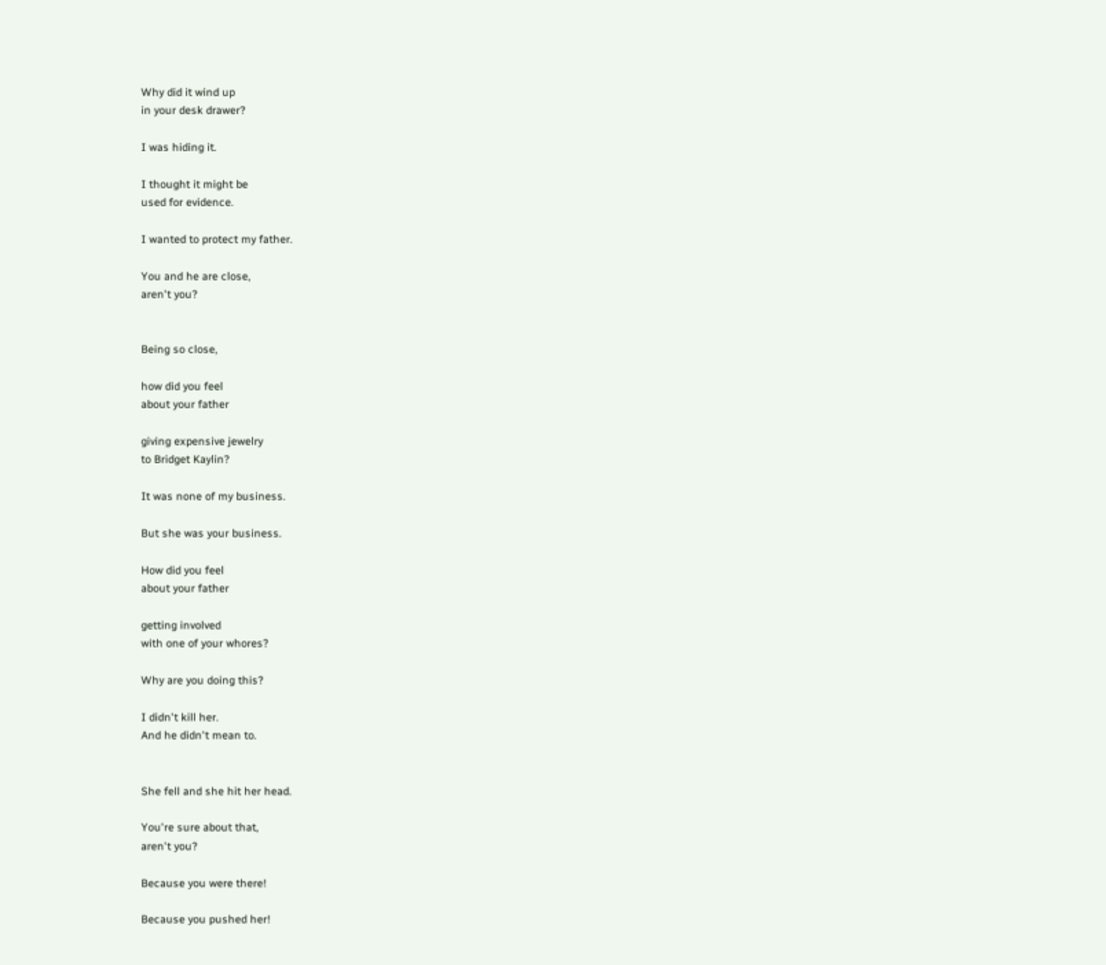Why did it wind up
in your desk drawer?

I was hiding it.

I thought it might be
used for evidence.

I wanted to protect my father.

You and he are close,
aren't you?


Being so close,

how did you feel
about your father

giving expensive jewelry
to Bridget Kaylin?

It was none of my business.

But she was your business.

How did you feel
about your father

getting involved
with one of your whores?

Why are you doing this?

I didn't kill her.
And he didn't mean to.


She fell and she hit her head.

You're sure about that,
aren't you?

Because you were there!

Because you pushed her!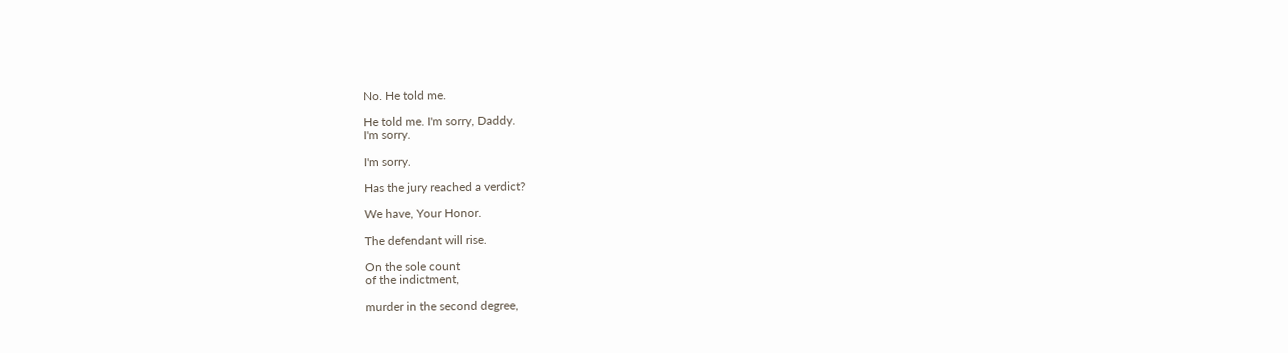No. He told me.

He told me. I'm sorry, Daddy.
I'm sorry.

I'm sorry.

Has the jury reached a verdict?

We have, Your Honor.

The defendant will rise.

On the sole count
of the indictment,

murder in the second degree,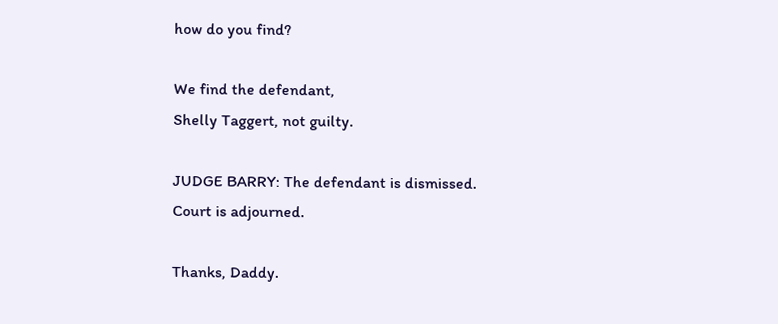how do you find?

We find the defendant,
Shelly Taggert, not guilty.

JUDGE BARRY: The defendant is dismissed.
Court is adjourned.

Thanks, Daddy.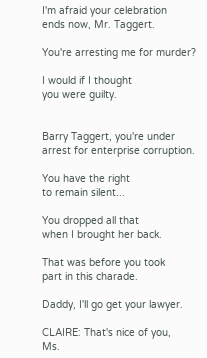I'm afraid your celebration
ends now, Mr. Taggert.

You're arresting me for murder?

I would if I thought
you were guilty.


Barry Taggert, you're under
arrest for enterprise corruption.

You have the right
to remain silent...

You dropped all that
when I brought her back.

That was before you took
part in this charade.

Daddy, I'll go get your lawyer.

CLAIRE: That's nice of you,
Ms.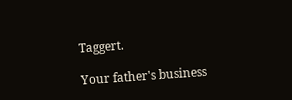Taggert.

Your father's business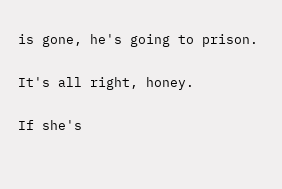is gone, he's going to prison.

It's all right, honey.

If she's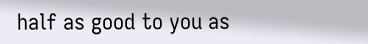half as good to you as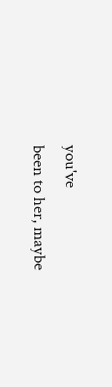you've
been to her, maybe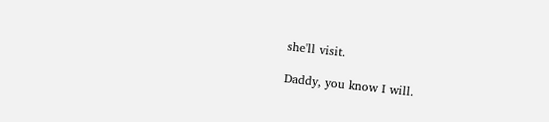she'll visit.

Daddy, you know I will.